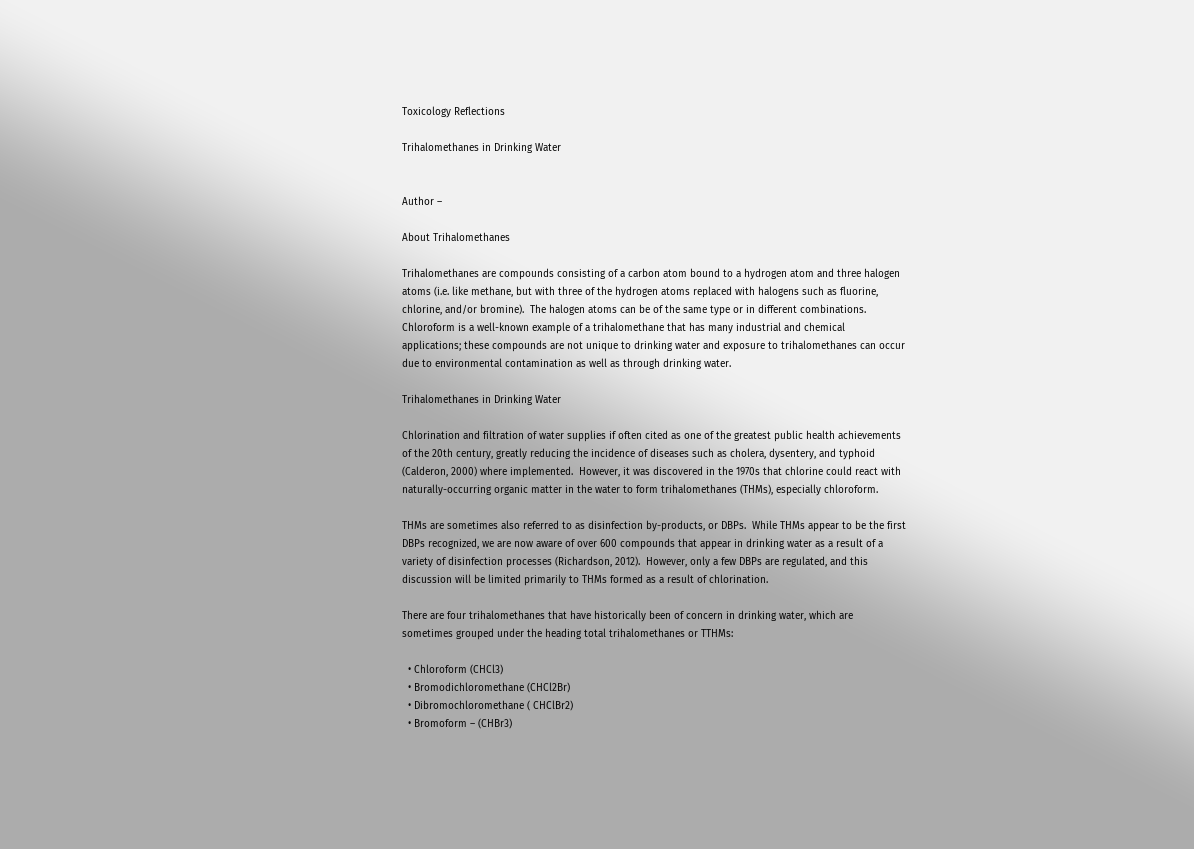Toxicology Reflections

Trihalomethanes in Drinking Water


Author –

About Trihalomethanes

Trihalomethanes are compounds consisting of a carbon atom bound to a hydrogen atom and three halogen atoms (i.e. like methane, but with three of the hydrogen atoms replaced with halogens such as fluorine, chlorine, and/or bromine).  The halogen atoms can be of the same type or in different combinations.  Chloroform is a well-known example of a trihalomethane that has many industrial and chemical applications; these compounds are not unique to drinking water and exposure to trihalomethanes can occur due to environmental contamination as well as through drinking water.

Trihalomethanes in Drinking Water

Chlorination and filtration of water supplies if often cited as one of the greatest public health achievements of the 20th century, greatly reducing the incidence of diseases such as cholera, dysentery, and typhoid (Calderon, 2000) where implemented.  However, it was discovered in the 1970s that chlorine could react with naturally-occurring organic matter in the water to form trihalomethanes (THMs), especially chloroform.

THMs are sometimes also referred to as disinfection by-products, or DBPs.  While THMs appear to be the first DBPs recognized, we are now aware of over 600 compounds that appear in drinking water as a result of a variety of disinfection processes (Richardson, 2012).  However, only a few DBPs are regulated, and this discussion will be limited primarily to THMs formed as a result of chlorination.

There are four trihalomethanes that have historically been of concern in drinking water, which are sometimes grouped under the heading total trihalomethanes or TTHMs:

  • Chloroform (CHCl3)
  • Bromodichloromethane (CHCl2Br)
  • Dibromochloromethane ( CHClBr2)
  • Bromoform – (CHBr3)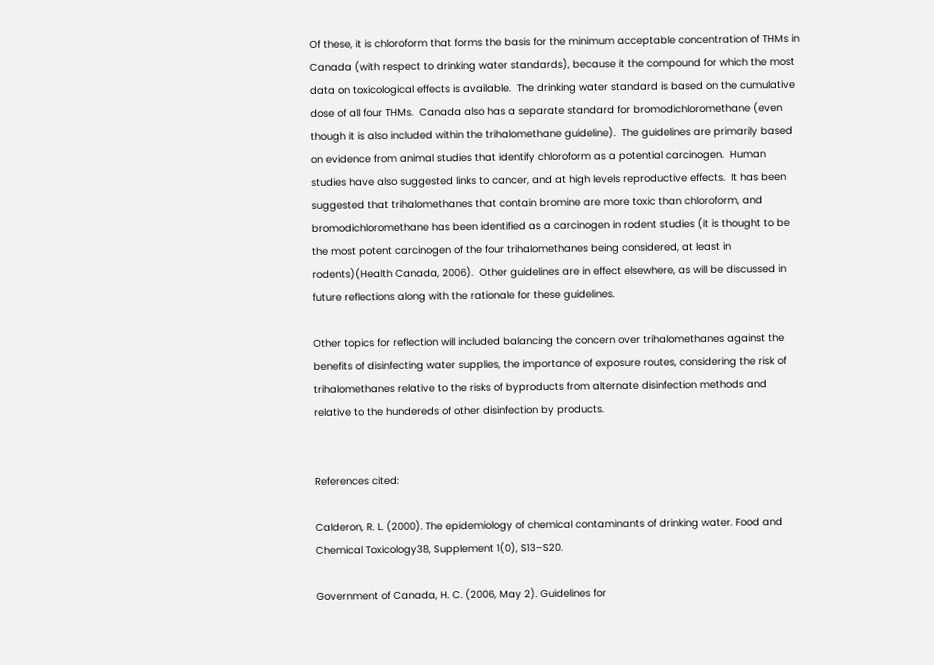Of these, it is chloroform that forms the basis for the minimum acceptable concentration of THMs in Canada (with respect to drinking water standards), because it the compound for which the most data on toxicological effects is available.  The drinking water standard is based on the cumulative dose of all four THMs.  Canada also has a separate standard for bromodichloromethane (even though it is also included within the trihalomethane guideline).  The guidelines are primarily based on evidence from animal studies that identify chloroform as a potential carcinogen.  Human studies have also suggested links to cancer, and at high levels reproductive effects.  It has been suggested that trihalomethanes that contain bromine are more toxic than chloroform, and bromodichloromethane has been identified as a carcinogen in rodent studies (it is thought to be the most potent carcinogen of the four trihalomethanes being considered, at least in rodents)(Health Canada, 2006).  Other guidelines are in effect elsewhere, as will be discussed in future reflections along with the rationale for these guidelines.

Other topics for reflection will included balancing the concern over trihalomethanes against the benefits of disinfecting water supplies, the importance of exposure routes, considering the risk of trihalomethanes relative to the risks of byproducts from alternate disinfection methods and relative to the hundereds of other disinfection by products.


References cited:

Calderon, R. L. (2000). The epidemiology of chemical contaminants of drinking water. Food and Chemical Toxicology38, Supplement 1(0), S13–S20.

Government of Canada, H. C. (2006, May 2). Guidelines for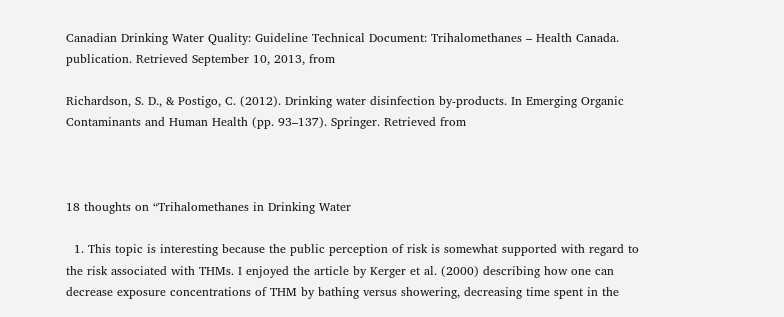Canadian Drinking Water Quality: Guideline Technical Document: Trihalomethanes – Health Canada. publication. Retrieved September 10, 2013, from

Richardson, S. D., & Postigo, C. (2012). Drinking water disinfection by-products. In Emerging Organic Contaminants and Human Health (pp. 93–137). Springer. Retrieved from



18 thoughts on “Trihalomethanes in Drinking Water

  1. This topic is interesting because the public perception of risk is somewhat supported with regard to the risk associated with THMs. I enjoyed the article by Kerger et al. (2000) describing how one can decrease exposure concentrations of THM by bathing versus showering, decreasing time spent in the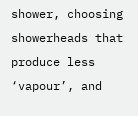shower, choosing showerheads that produce less ‘vapour’, and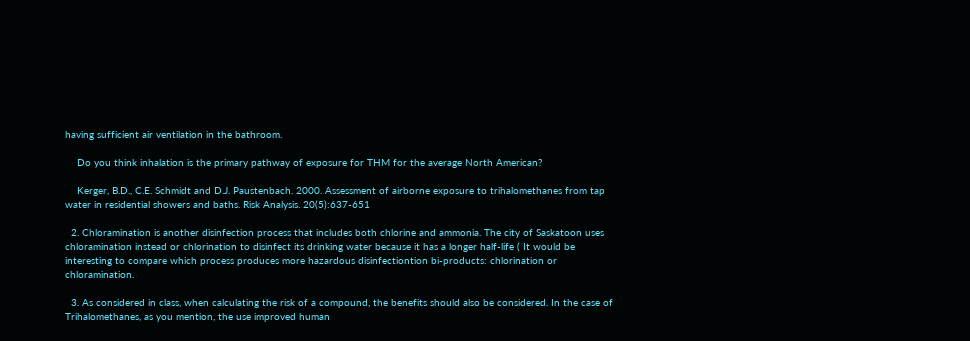having sufficient air ventilation in the bathroom.

    Do you think inhalation is the primary pathway of exposure for THM for the average North American?

    Kerger, B.D., C.E. Schmidt and D.J. Paustenbach. 2000. Assessment of airborne exposure to trihalomethanes from tap water in residential showers and baths. Risk Analysis. 20(5):637-651

  2. Chloramination is another disinfection process that includes both chlorine and ammonia. The city of Saskatoon uses chloramination instead or chlorination to disinfect its drinking water because it has a longer half-life ( It would be interesting to compare which process produces more hazardous disinfectiontion bi-products: chlorination or chloramination.

  3. As considered in class, when calculating the risk of a compound, the benefits should also be considered. In the case of Trihalomethanes, as you mention, the use improved human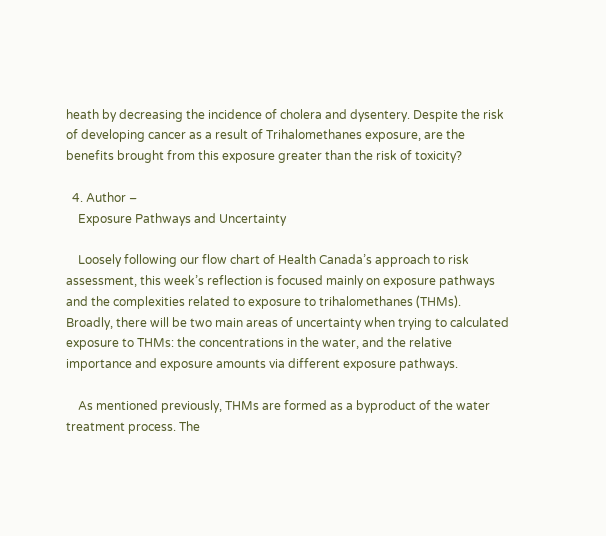heath by decreasing the incidence of cholera and dysentery. Despite the risk of developing cancer as a result of Trihalomethanes exposure, are the benefits brought from this exposure greater than the risk of toxicity?

  4. Author –
    Exposure Pathways and Uncertainty

    Loosely following our flow chart of Health Canada’s approach to risk assessment, this week’s reflection is focused mainly on exposure pathways and the complexities related to exposure to trihalomethanes (THMs). Broadly, there will be two main areas of uncertainty when trying to calculated exposure to THMs: the concentrations in the water, and the relative importance and exposure amounts via different exposure pathways.

    As mentioned previously, THMs are formed as a byproduct of the water treatment process. The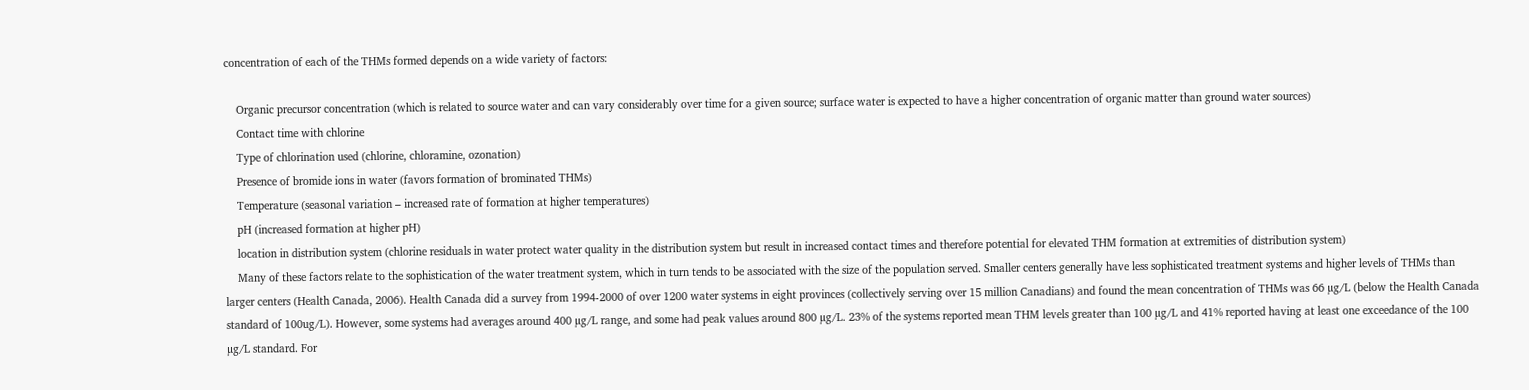concentration of each of the THMs formed depends on a wide variety of factors:

    Organic precursor concentration (which is related to source water and can vary considerably over time for a given source; surface water is expected to have a higher concentration of organic matter than ground water sources)
    Contact time with chlorine
    Type of chlorination used (chlorine, chloramine, ozonation)
    Presence of bromide ions in water (favors formation of brominated THMs)
    Temperature (seasonal variation – increased rate of formation at higher temperatures)
    pH (increased formation at higher pH)
    location in distribution system (chlorine residuals in water protect water quality in the distribution system but result in increased contact times and therefore potential for elevated THM formation at extremities of distribution system)
    Many of these factors relate to the sophistication of the water treatment system, which in turn tends to be associated with the size of the population served. Smaller centers generally have less sophisticated treatment systems and higher levels of THMs than larger centers (Health Canada, 2006). Health Canada did a survey from 1994-2000 of over 1200 water systems in eight provinces (collectively serving over 15 million Canadians) and found the mean concentration of THMs was 66 µg/L (below the Health Canada standard of 100ug/L). However, some systems had averages around 400 µg/L range, and some had peak values around 800 µg/L. 23% of the systems reported mean THM levels greater than 100 µg/L and 41% reported having at least one exceedance of the 100 µg/L standard. For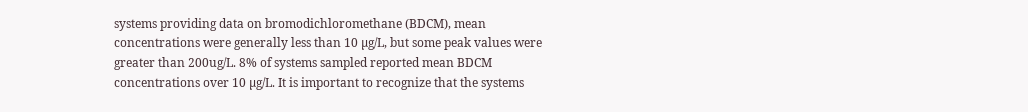systems providing data on bromodichloromethane (BDCM), mean concentrations were generally less than 10 µg/L, but some peak values were greater than 200ug/L. 8% of systems sampled reported mean BDCM concentrations over 10 µg/L. It is important to recognize that the systems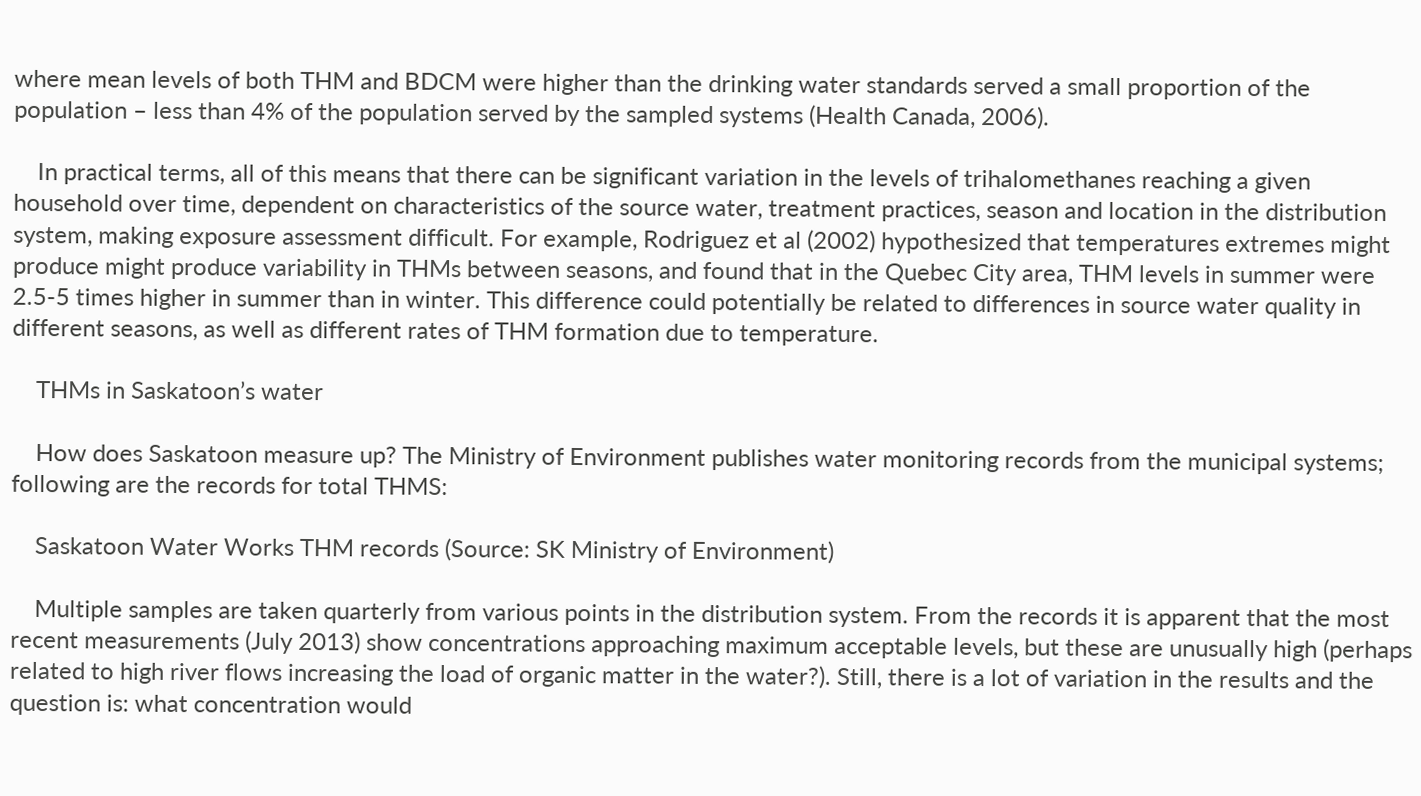where mean levels of both THM and BDCM were higher than the drinking water standards served a small proportion of the population – less than 4% of the population served by the sampled systems (Health Canada, 2006).

    In practical terms, all of this means that there can be significant variation in the levels of trihalomethanes reaching a given household over time, dependent on characteristics of the source water, treatment practices, season and location in the distribution system, making exposure assessment difficult. For example, Rodriguez et al (2002) hypothesized that temperatures extremes might produce might produce variability in THMs between seasons, and found that in the Quebec City area, THM levels in summer were 2.5-5 times higher in summer than in winter. This difference could potentially be related to differences in source water quality in different seasons, as well as different rates of THM formation due to temperature.

    THMs in Saskatoon’s water

    How does Saskatoon measure up? The Ministry of Environment publishes water monitoring records from the municipal systems; following are the records for total THMS:

    Saskatoon Water Works THM records (Source: SK Ministry of Environment)

    Multiple samples are taken quarterly from various points in the distribution system. From the records it is apparent that the most recent measurements (July 2013) show concentrations approaching maximum acceptable levels, but these are unusually high (perhaps related to high river flows increasing the load of organic matter in the water?). Still, there is a lot of variation in the results and the question is: what concentration would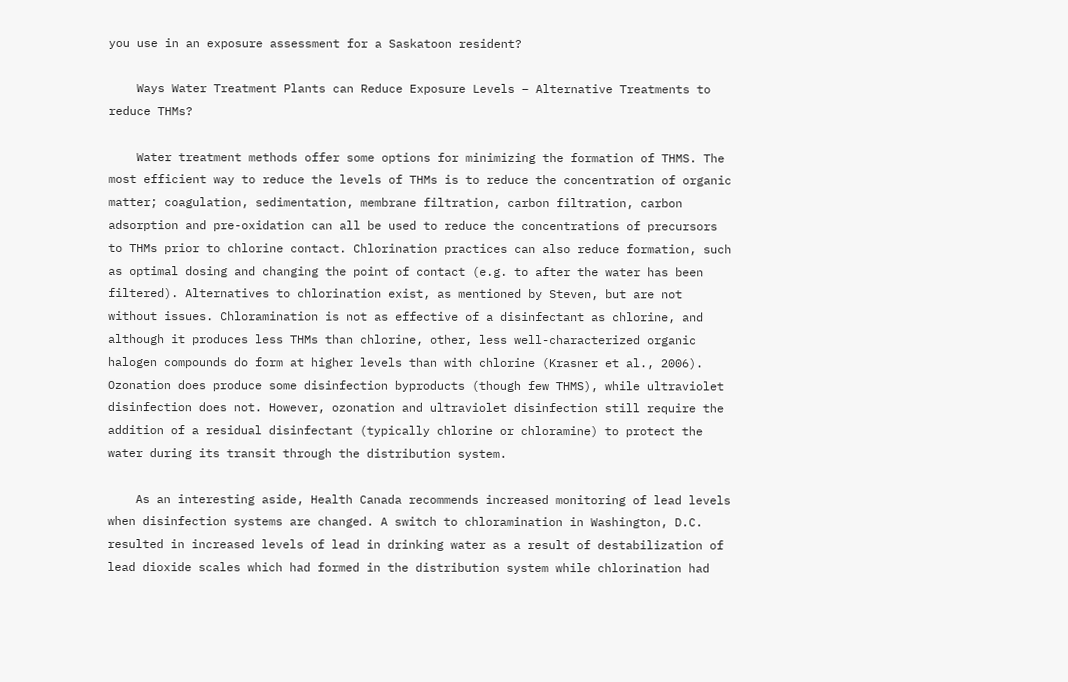you use in an exposure assessment for a Saskatoon resident?

    Ways Water Treatment Plants can Reduce Exposure Levels – Alternative Treatments to reduce THMs?

    Water treatment methods offer some options for minimizing the formation of THMS. The most efficient way to reduce the levels of THMs is to reduce the concentration of organic matter; coagulation, sedimentation, membrane filtration, carbon filtration, carbon adsorption and pre-oxidation can all be used to reduce the concentrations of precursors to THMs prior to chlorine contact. Chlorination practices can also reduce formation, such as optimal dosing and changing the point of contact (e.g. to after the water has been filtered). Alternatives to chlorination exist, as mentioned by Steven, but are not without issues. Chloramination is not as effective of a disinfectant as chlorine, and although it produces less THMs than chlorine, other, less well-characterized organic halogen compounds do form at higher levels than with chlorine (Krasner et al., 2006). Ozonation does produce some disinfection byproducts (though few THMS), while ultraviolet disinfection does not. However, ozonation and ultraviolet disinfection still require the addition of a residual disinfectant (typically chlorine or chloramine) to protect the water during its transit through the distribution system.

    As an interesting aside, Health Canada recommends increased monitoring of lead levels when disinfection systems are changed. A switch to chloramination in Washington, D.C. resulted in increased levels of lead in drinking water as a result of destabilization of lead dioxide scales which had formed in the distribution system while chlorination had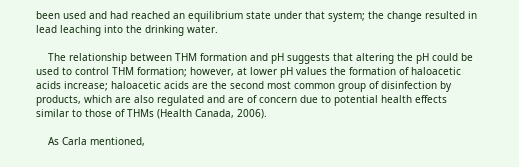been used and had reached an equilibrium state under that system; the change resulted in lead leaching into the drinking water.

    The relationship between THM formation and pH suggests that altering the pH could be used to control THM formation; however, at lower pH values the formation of haloacetic acids increase; haloacetic acids are the second most common group of disinfection by products, which are also regulated and are of concern due to potential health effects similar to those of THMs (Health Canada, 2006).

    As Carla mentioned,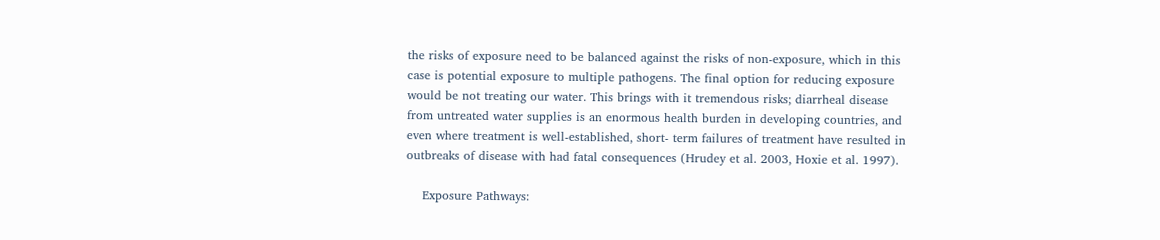the risks of exposure need to be balanced against the risks of non-exposure, which in this case is potential exposure to multiple pathogens. The final option for reducing exposure would be not treating our water. This brings with it tremendous risks; diarrheal disease from untreated water supplies is an enormous health burden in developing countries, and even where treatment is well-established, short- term failures of treatment have resulted in outbreaks of disease with had fatal consequences (Hrudey et al. 2003, Hoxie et al. 1997).

    Exposure Pathways: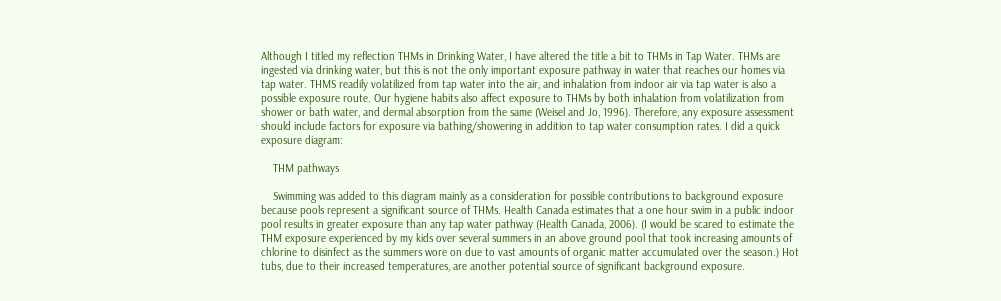Although I titled my reflection THMs in Drinking Water, I have altered the title a bit to THMs in Tap Water. THMs are ingested via drinking water, but this is not the only important exposure pathway in water that reaches our homes via tap water. THMS readily volatilized from tap water into the air, and inhalation from indoor air via tap water is also a possible exposure route. Our hygiene habits also affect exposure to THMs by both inhalation from volatilization from shower or bath water, and dermal absorption from the same (Weisel and Jo, 1996). Therefore, any exposure assessment should include factors for exposure via bathing/showering in addition to tap water consumption rates. I did a quick exposure diagram:

    THM pathways

    Swimming was added to this diagram mainly as a consideration for possible contributions to background exposure because pools represent a significant source of THMs. Health Canada estimates that a one hour swim in a public indoor pool results in greater exposure than any tap water pathway (Health Canada, 2006). (I would be scared to estimate the THM exposure experienced by my kids over several summers in an above ground pool that took increasing amounts of chlorine to disinfect as the summers wore on due to vast amounts of organic matter accumulated over the season.) Hot tubs, due to their increased temperatures, are another potential source of significant background exposure.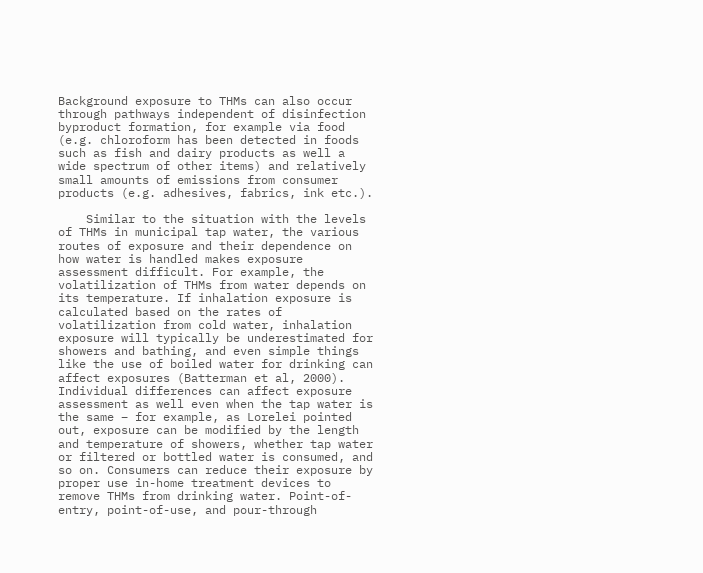Background exposure to THMs can also occur through pathways independent of disinfection byproduct formation, for example via food (e.g. chloroform has been detected in foods such as fish and dairy products as well a wide spectrum of other items) and relatively small amounts of emissions from consumer products (e.g. adhesives, fabrics, ink etc.).

    Similar to the situation with the levels of THMs in municipal tap water, the various routes of exposure and their dependence on how water is handled makes exposure assessment difficult. For example, the volatilization of THMs from water depends on its temperature. If inhalation exposure is calculated based on the rates of volatilization from cold water, inhalation exposure will typically be underestimated for showers and bathing, and even simple things like the use of boiled water for drinking can affect exposures (Batterman et al, 2000). Individual differences can affect exposure assessment as well even when the tap water is the same – for example, as Lorelei pointed out, exposure can be modified by the length and temperature of showers, whether tap water or filtered or bottled water is consumed, and so on. Consumers can reduce their exposure by proper use in-home treatment devices to remove THMs from drinking water. Point-of-entry, point-of-use, and pour-through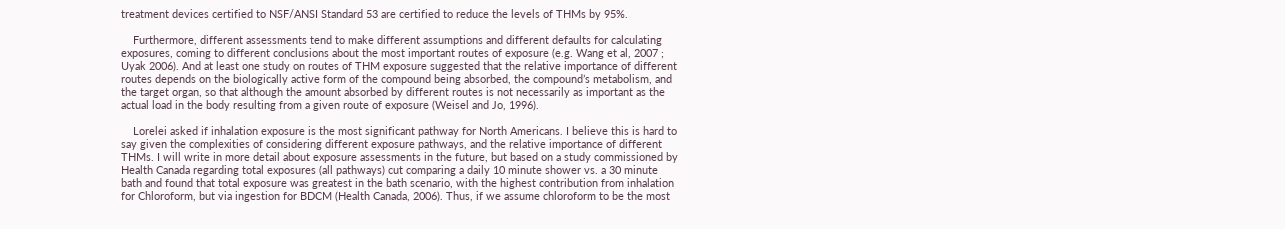treatment devices certified to NSF/ANSI Standard 53 are certified to reduce the levels of THMs by 95%.

    Furthermore, different assessments tend to make different assumptions and different defaults for calculating exposures, coming to different conclusions about the most important routes of exposure (e.g. Wang et al, 2007 ; Uyak 2006). And at least one study on routes of THM exposure suggested that the relative importance of different routes depends on the biologically active form of the compound being absorbed, the compound’s metabolism, and the target organ, so that although the amount absorbed by different routes is not necessarily as important as the actual load in the body resulting from a given route of exposure (Weisel and Jo, 1996).

    Lorelei asked if inhalation exposure is the most significant pathway for North Americans. I believe this is hard to say given the complexities of considering different exposure pathways, and the relative importance of different THMs. I will write in more detail about exposure assessments in the future, but based on a study commissioned by Health Canada regarding total exposures (all pathways) cut comparing a daily 10 minute shower vs. a 30 minute bath and found that total exposure was greatest in the bath scenario, with the highest contribution from inhalation for Chloroform, but via ingestion for BDCM (Health Canada, 2006). Thus, if we assume chloroform to be the most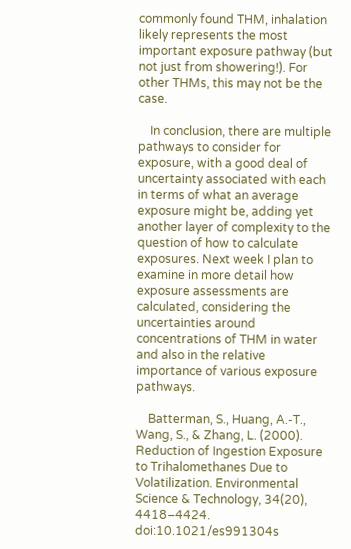commonly found THM, inhalation likely represents the most important exposure pathway (but not just from showering!). For other THMs, this may not be the case.

    In conclusion, there are multiple pathways to consider for exposure, with a good deal of uncertainty associated with each in terms of what an average exposure might be, adding yet another layer of complexity to the question of how to calculate exposures. Next week I plan to examine in more detail how exposure assessments are calculated, considering the uncertainties around concentrations of THM in water and also in the relative importance of various exposure pathways.

    Batterman, S., Huang, A.-T., Wang, S., & Zhang, L. (2000). Reduction of Ingestion Exposure to Trihalomethanes Due to Volatilization. Environmental Science & Technology, 34(20), 4418–4424. doi:10.1021/es991304s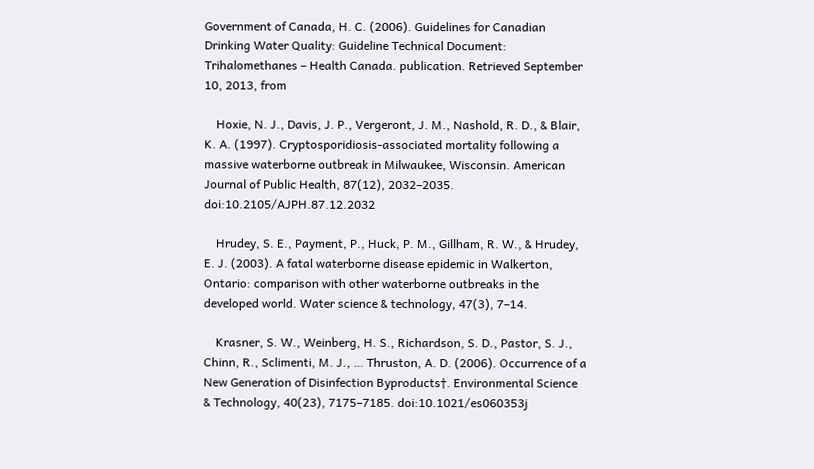Government of Canada, H. C. (2006). Guidelines for Canadian Drinking Water Quality: Guideline Technical Document: Trihalomethanes – Health Canada. publication. Retrieved September 10, 2013, from

    Hoxie, N. J., Davis, J. P., Vergeront, J. M., Nashold, R. D., & Blair, K. A. (1997). Cryptosporidiosis-associated mortality following a massive waterborne outbreak in Milwaukee, Wisconsin. American Journal of Public Health, 87(12), 2032–2035. doi:10.2105/AJPH.87.12.2032

    Hrudey, S. E., Payment, P., Huck, P. M., Gillham, R. W., & Hrudey, E. J. (2003). A fatal waterborne disease epidemic in Walkerton, Ontario: comparison with other waterborne outbreaks in the developed world. Water science & technology, 47(3), 7–14.

    Krasner, S. W., Weinberg, H. S., Richardson, S. D., Pastor, S. J., Chinn, R., Sclimenti, M. J., … Thruston, A. D. (2006). Occurrence of a New Generation of Disinfection Byproducts†. Environmental Science & Technology, 40(23), 7175–7185. doi:10.1021/es060353j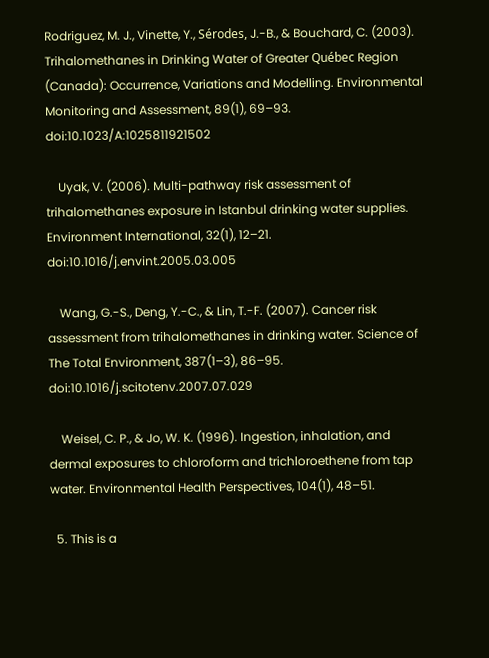Rodriguez, M. J., Vinette, Y., Sérodes, J.-B., & Bouchard, C. (2003). Trihalomethanes in Drinking Water of Greater Québec Region (Canada): Occurrence, Variations and Modelling. Environmental Monitoring and Assessment, 89(1), 69–93. doi:10.1023/A:1025811921502

    Uyak, V. (2006). Multi-pathway risk assessment of trihalomethanes exposure in Istanbul drinking water supplies. Environment International, 32(1), 12–21. doi:10.1016/j.envint.2005.03.005

    Wang, G.-S., Deng, Y.-C., & Lin, T.-F. (2007). Cancer risk assessment from trihalomethanes in drinking water. Science of The Total Environment, 387(1–3), 86–95. doi:10.1016/j.scitotenv.2007.07.029

    Weisel, C. P., & Jo, W. K. (1996). Ingestion, inhalation, and dermal exposures to chloroform and trichloroethene from tap water. Environmental Health Perspectives, 104(1), 48–51.

  5. This is a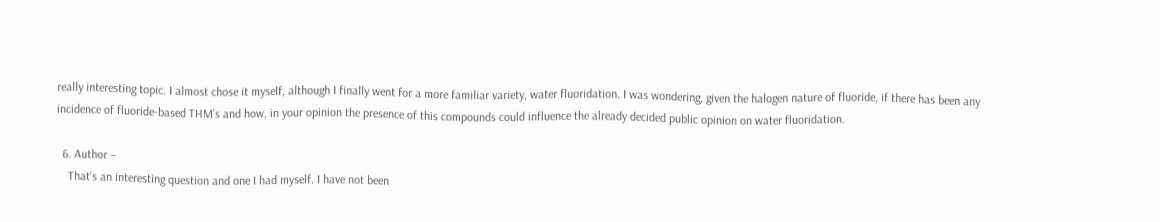really interesting topic. I almost chose it myself, although I finally went for a more familiar variety, water fluoridation. I was wondering, given the halogen nature of fluoride, if there has been any incidence of fluoride-based THM’s and how, in your opinion the presence of this compounds could influence the already decided public opinion on water fluoridation.

  6. Author –
    That’s an interesting question and one I had myself. I have not been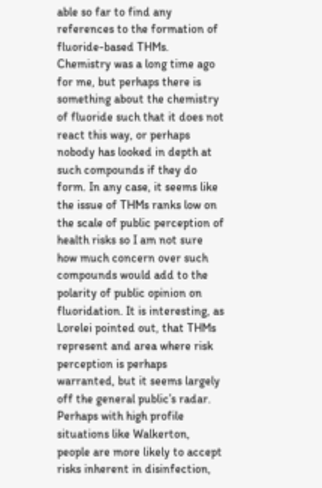able so far to find any references to the formation of fluoride-based THMs. Chemistry was a long time ago for me, but perhaps there is something about the chemistry of fluoride such that it does not react this way, or perhaps nobody has looked in depth at such compounds if they do form. In any case, it seems like the issue of THMs ranks low on the scale of public perception of health risks so I am not sure how much concern over such compounds would add to the polarity of public opinion on fluoridation. It is interesting, as Lorelei pointed out, that THMs represent and area where risk perception is perhaps warranted, but it seems largely off the general public’s radar. Perhaps with high profile situations like Walkerton, people are more likely to accept risks inherent in disinfection,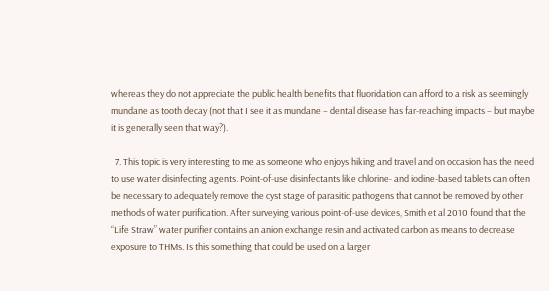whereas they do not appreciate the public health benefits that fluoridation can afford to a risk as seemingly mundane as tooth decay (not that I see it as mundane – dental disease has far-reaching impacts – but maybe it is generally seen that way?).

  7. This topic is very interesting to me as someone who enjoys hiking and travel and on occasion has the need to use water disinfecting agents. Point-of-use disinfectants like chlorine- and iodine-based tablets can often be necessary to adequately remove the cyst stage of parasitic pathogens that cannot be removed by other methods of water purification. After surveying various point-of-use devices, Smith et al 2010 found that the “Life Straw” water purifier contains an anion exchange resin and activated carbon as means to decrease exposure to THMs. Is this something that could be used on a larger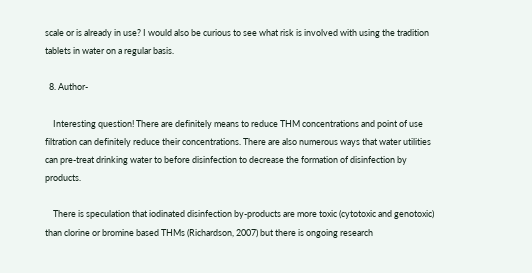scale or is already in use? I would also be curious to see what risk is involved with using the tradition tablets in water on a regular basis.

  8. Author-

    Interesting question! There are definitely means to reduce THM concentrations and point of use filtration can definitely reduce their concentrations. There are also numerous ways that water utilities can pre-treat drinking water to before disinfection to decrease the formation of disinfection by products.

    There is speculation that iodinated disinfection by-products are more toxic (cytotoxic and genotoxic) than clorine or bromine based THMs (Richardson, 2007) but there is ongoing research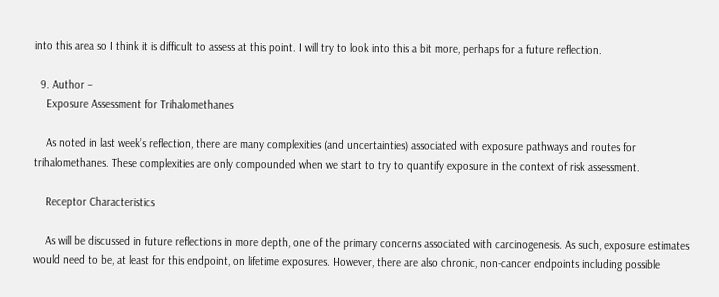into this area so I think it is difficult to assess at this point. I will try to look into this a bit more, perhaps for a future reflection.

  9. Author –
    Exposure Assessment for Trihalomethanes

    As noted in last week’s reflection, there are many complexities (and uncertainties) associated with exposure pathways and routes for trihalomethanes. These complexities are only compounded when we start to try to quantify exposure in the context of risk assessment.

    Receptor Characteristics

    As will be discussed in future reflections in more depth, one of the primary concerns associated with carcinogenesis. As such, exposure estimates would need to be, at least for this endpoint, on lifetime exposures. However, there are also chronic, non-cancer endpoints including possible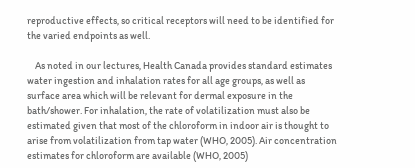reproductive effects, so critical receptors will need to be identified for the varied endpoints as well.

    As noted in our lectures, Health Canada provides standard estimates water ingestion and inhalation rates for all age groups, as well as surface area which will be relevant for dermal exposure in the bath/shower. For inhalation, the rate of volatilization must also be estimated given that most of the chloroform in indoor air is thought to arise from volatilization from tap water (WHO, 2005). Air concentration estimates for chloroform are available (WHO, 2005)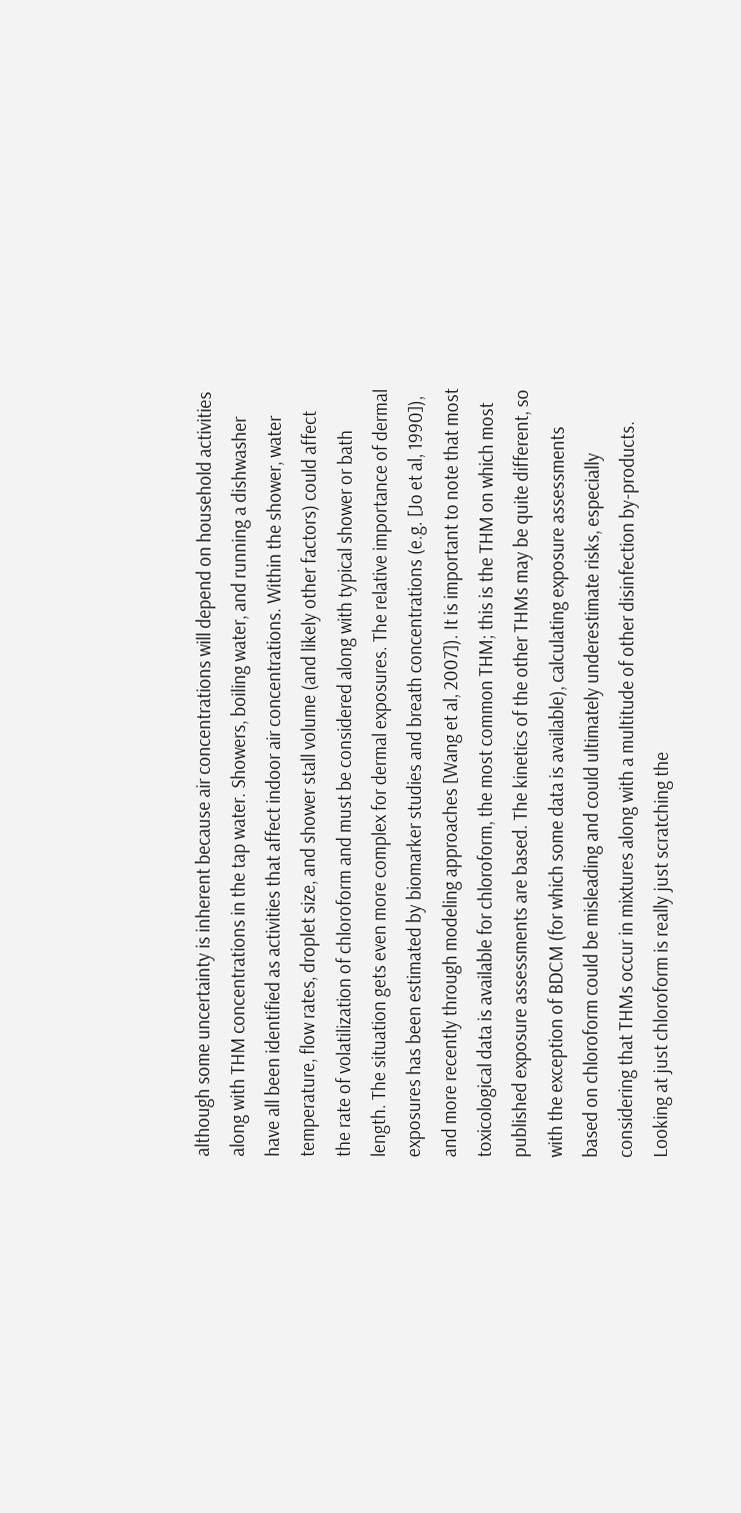although some uncertainty is inherent because air concentrations will depend on household activities along with THM concentrations in the tap water. Showers, boiling water, and running a dishwasher have all been identified as activities that affect indoor air concentrations. Within the shower, water temperature, flow rates, droplet size, and shower stall volume (and likely other factors) could affect the rate of volatilization of chloroform and must be considered along with typical shower or bath length. The situation gets even more complex for dermal exposures. The relative importance of dermal exposures has been estimated by biomarker studies and breath concentrations (e.g. [Jo et al, 1990]), and more recently through modeling approaches [Wang et al, 2007]). It is important to note that most toxicological data is available for chloroform, the most common THM; this is the THM on which most published exposure assessments are based. The kinetics of the other THMs may be quite different, so with the exception of BDCM (for which some data is available), calculating exposure assessments based on chloroform could be misleading and could ultimately underestimate risks, especially considering that THMs occur in mixtures along with a multitude of other disinfection by-products. Looking at just chloroform is really just scratching the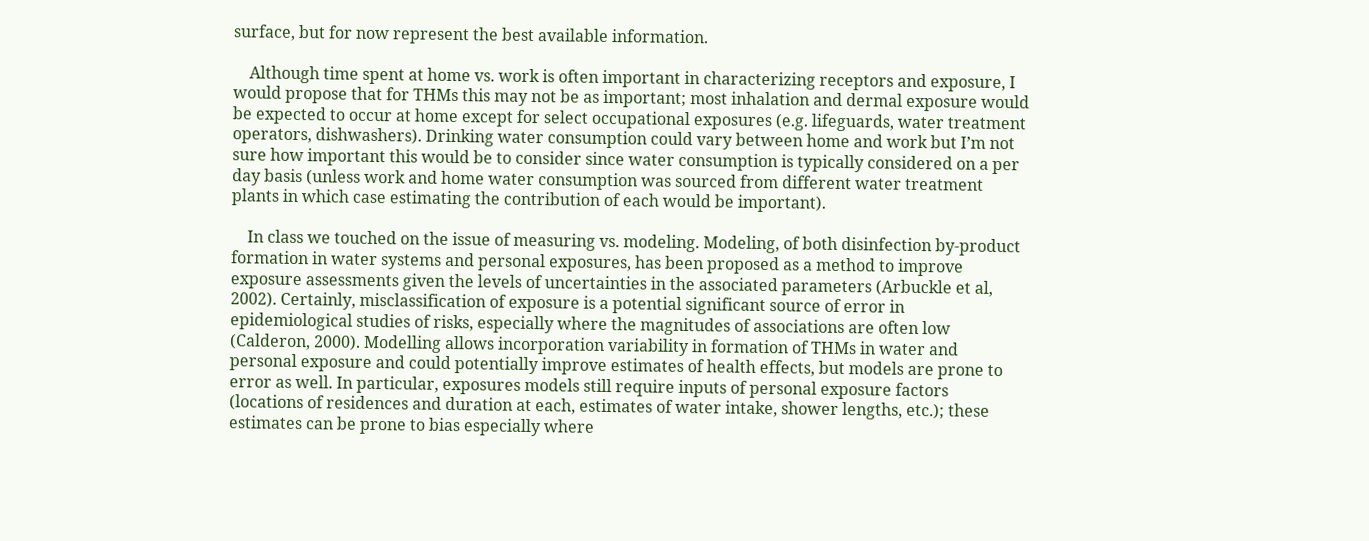surface, but for now represent the best available information.

    Although time spent at home vs. work is often important in characterizing receptors and exposure, I would propose that for THMs this may not be as important; most inhalation and dermal exposure would be expected to occur at home except for select occupational exposures (e.g. lifeguards, water treatment operators, dishwashers). Drinking water consumption could vary between home and work but I’m not sure how important this would be to consider since water consumption is typically considered on a per day basis (unless work and home water consumption was sourced from different water treatment plants in which case estimating the contribution of each would be important).

    In class we touched on the issue of measuring vs. modeling. Modeling, of both disinfection by-product formation in water systems and personal exposures, has been proposed as a method to improve exposure assessments given the levels of uncertainties in the associated parameters (Arbuckle et al, 2002). Certainly, misclassification of exposure is a potential significant source of error in epidemiological studies of risks, especially where the magnitudes of associations are often low (Calderon, 2000). Modelling allows incorporation variability in formation of THMs in water and personal exposure and could potentially improve estimates of health effects, but models are prone to error as well. In particular, exposures models still require inputs of personal exposure factors (locations of residences and duration at each, estimates of water intake, shower lengths, etc.); these estimates can be prone to bias especially where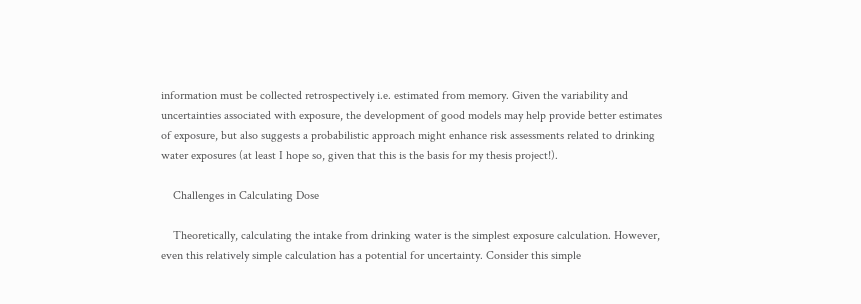information must be collected retrospectively i.e. estimated from memory. Given the variability and uncertainties associated with exposure, the development of good models may help provide better estimates of exposure, but also suggests a probabilistic approach might enhance risk assessments related to drinking water exposures (at least I hope so, given that this is the basis for my thesis project!).

    Challenges in Calculating Dose

    Theoretically, calculating the intake from drinking water is the simplest exposure calculation. However, even this relatively simple calculation has a potential for uncertainty. Consider this simple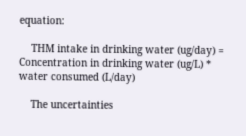equation:

    THM intake in drinking water (ug/day) = Concentration in drinking water (ug/L) * water consumed (L/day)

    The uncertainties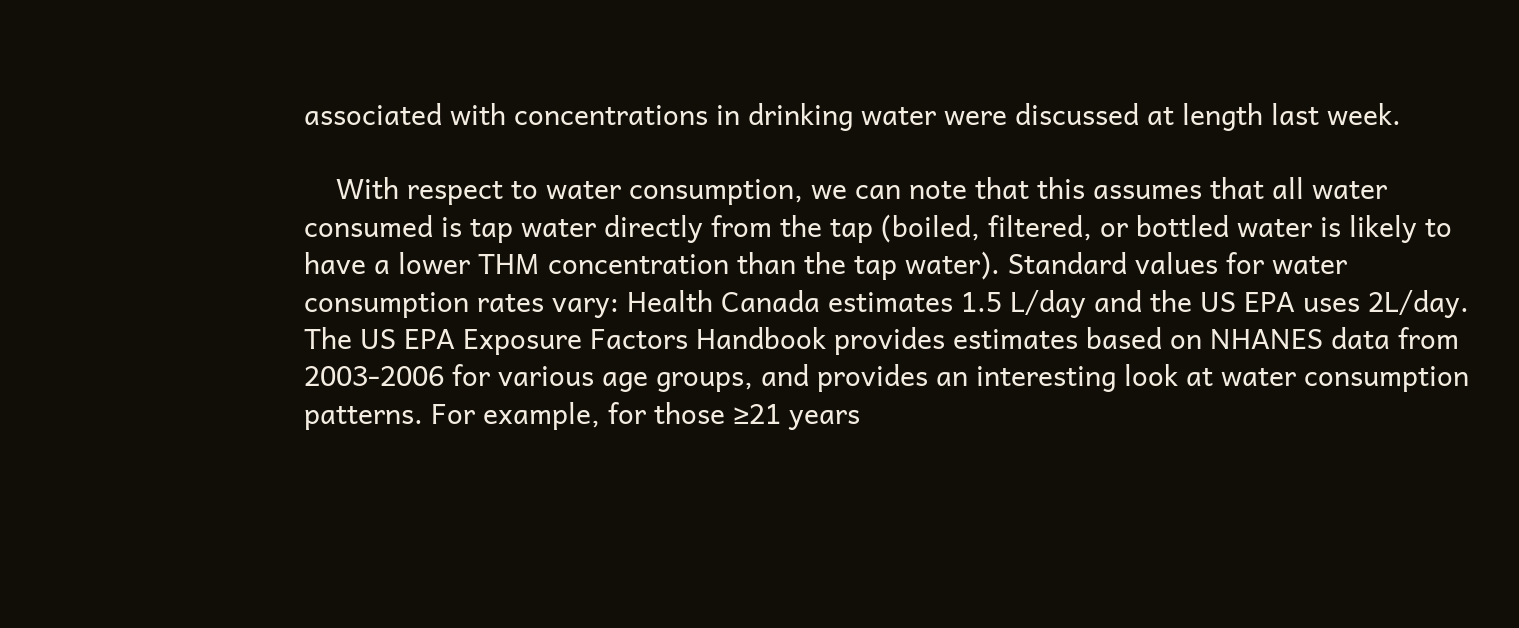associated with concentrations in drinking water were discussed at length last week.

    With respect to water consumption, we can note that this assumes that all water consumed is tap water directly from the tap (boiled, filtered, or bottled water is likely to have a lower THM concentration than the tap water). Standard values for water consumption rates vary: Health Canada estimates 1.5 L/day and the US EPA uses 2L/day. The US EPA Exposure Factors Handbook provides estimates based on NHANES data from 2003-2006 for various age groups, and provides an interesting look at water consumption patterns. For example, for those ≥21 years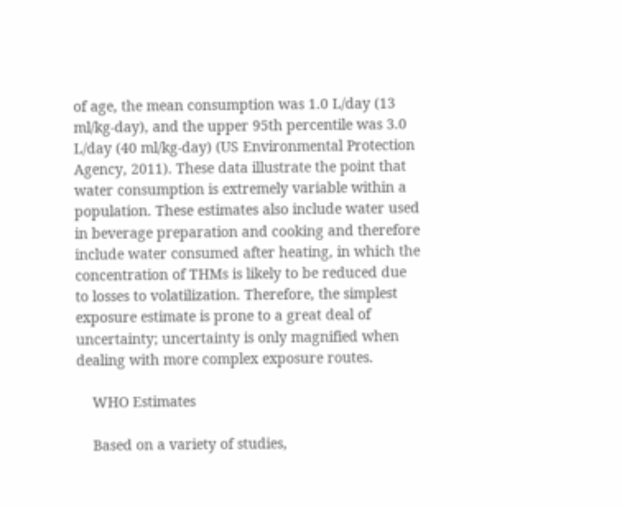of age, the mean consumption was 1.0 L/day (13 ml/kg-day), and the upper 95th percentile was 3.0 L/day (40 ml/kg-day) (US Environmental Protection Agency, 2011). These data illustrate the point that water consumption is extremely variable within a population. These estimates also include water used in beverage preparation and cooking and therefore include water consumed after heating, in which the concentration of THMs is likely to be reduced due to losses to volatilization. Therefore, the simplest exposure estimate is prone to a great deal of uncertainty; uncertainty is only magnified when dealing with more complex exposure routes.

    WHO Estimates

    Based on a variety of studies,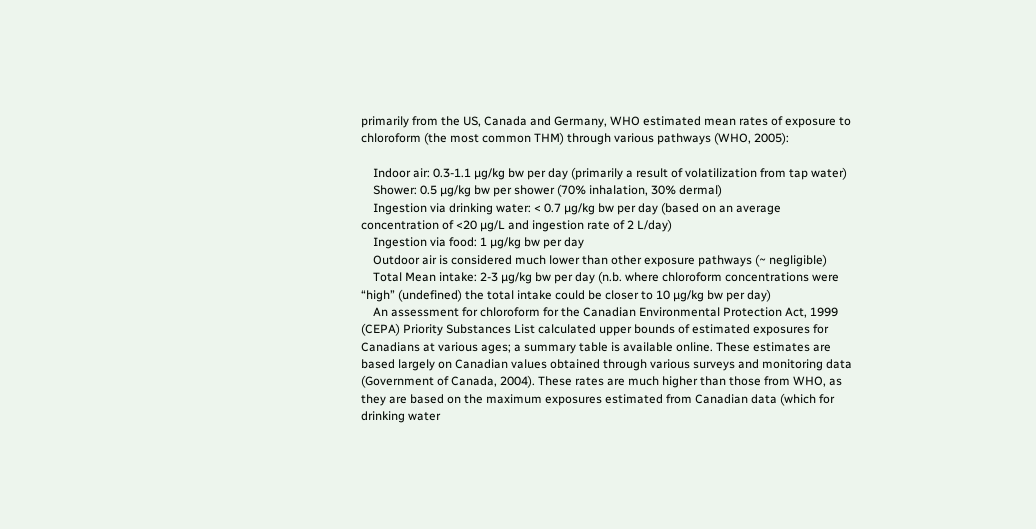primarily from the US, Canada and Germany, WHO estimated mean rates of exposure to chloroform (the most common THM) through various pathways (WHO, 2005):

    Indoor air: 0.3-1.1 µg/kg bw per day (primarily a result of volatilization from tap water)
    Shower: 0.5 µg/kg bw per shower (70% inhalation, 30% dermal)
    Ingestion via drinking water: < 0.7 µg/kg bw per day (based on an average concentration of <20 µg/L and ingestion rate of 2 L/day)
    Ingestion via food: 1 µg/kg bw per day
    Outdoor air is considered much lower than other exposure pathways (~ negligible)
    Total Mean intake: 2-3 µg/kg bw per day (n.b. where chloroform concentrations were “high” (undefined) the total intake could be closer to 10 µg/kg bw per day)
    An assessment for chloroform for the Canadian Environmental Protection Act, 1999 (CEPA) Priority Substances List calculated upper bounds of estimated exposures for Canadians at various ages; a summary table is available online. These estimates are based largely on Canadian values obtained through various surveys and monitoring data (Government of Canada, 2004). These rates are much higher than those from WHO, as they are based on the maximum exposures estimated from Canadian data (which for drinking water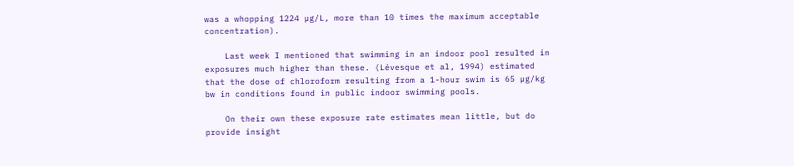was a whopping 1224 µg/L, more than 10 times the maximum acceptable concentration).

    Last week I mentioned that swimming in an indoor pool resulted in exposures much higher than these. (Lévesque et al, 1994) estimated that the dose of chloroform resulting from a 1-hour swim is 65 µg/kg bw in conditions found in public indoor swimming pools.

    On their own these exposure rate estimates mean little, but do provide insight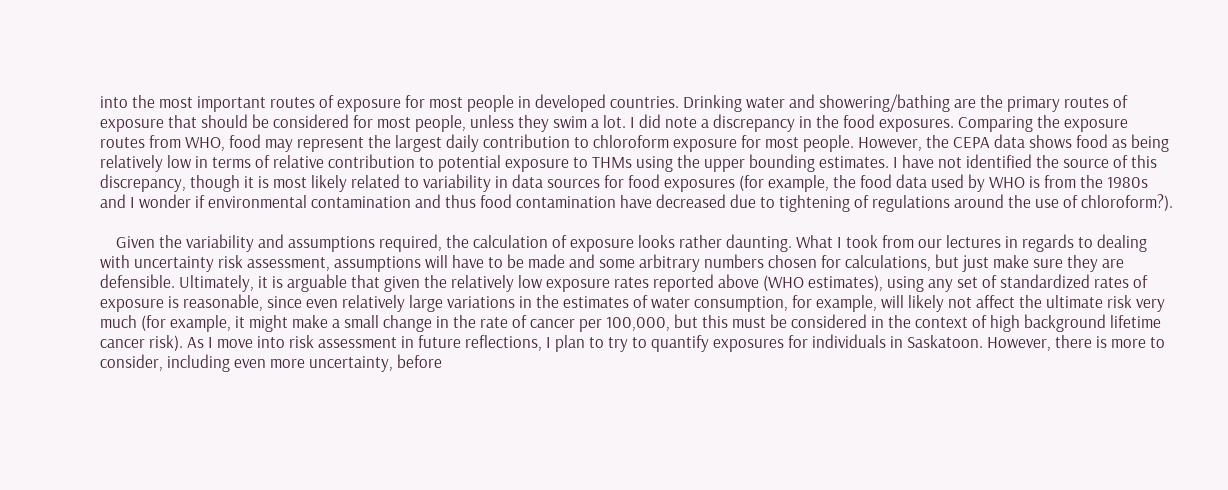into the most important routes of exposure for most people in developed countries. Drinking water and showering/bathing are the primary routes of exposure that should be considered for most people, unless they swim a lot. I did note a discrepancy in the food exposures. Comparing the exposure routes from WHO, food may represent the largest daily contribution to chloroform exposure for most people. However, the CEPA data shows food as being relatively low in terms of relative contribution to potential exposure to THMs using the upper bounding estimates. I have not identified the source of this discrepancy, though it is most likely related to variability in data sources for food exposures (for example, the food data used by WHO is from the 1980s and I wonder if environmental contamination and thus food contamination have decreased due to tightening of regulations around the use of chloroform?).

    Given the variability and assumptions required, the calculation of exposure looks rather daunting. What I took from our lectures in regards to dealing with uncertainty risk assessment, assumptions will have to be made and some arbitrary numbers chosen for calculations, but just make sure they are defensible. Ultimately, it is arguable that given the relatively low exposure rates reported above (WHO estimates), using any set of standardized rates of exposure is reasonable, since even relatively large variations in the estimates of water consumption, for example, will likely not affect the ultimate risk very much (for example, it might make a small change in the rate of cancer per 100,000, but this must be considered in the context of high background lifetime cancer risk). As I move into risk assessment in future reflections, I plan to try to quantify exposures for individuals in Saskatoon. However, there is more to consider, including even more uncertainty, before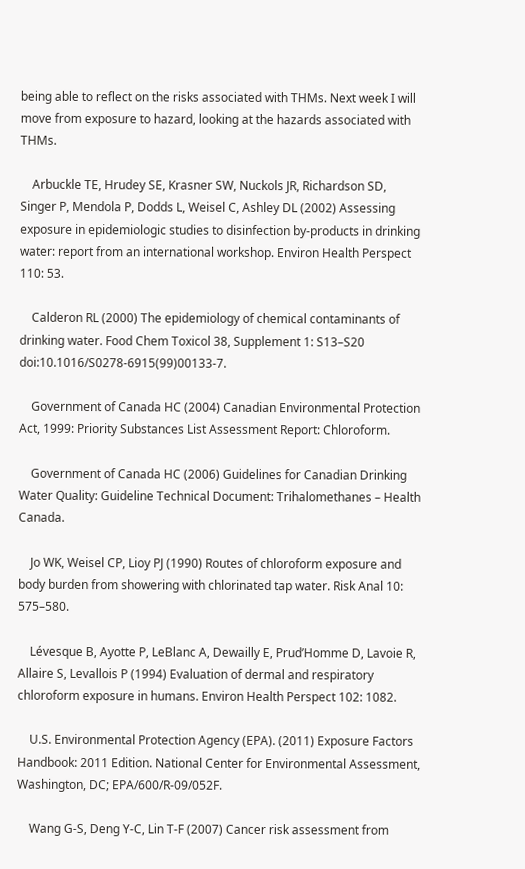being able to reflect on the risks associated with THMs. Next week I will move from exposure to hazard, looking at the hazards associated with THMs.

    Arbuckle TE, Hrudey SE, Krasner SW, Nuckols JR, Richardson SD, Singer P, Mendola P, Dodds L, Weisel C, Ashley DL (2002) Assessing exposure in epidemiologic studies to disinfection by-products in drinking water: report from an international workshop. Environ Health Perspect 110: 53.

    Calderon RL (2000) The epidemiology of chemical contaminants of drinking water. Food Chem Toxicol 38, Supplement 1: S13–S20 doi:10.1016/S0278-6915(99)00133-7.

    Government of Canada HC (2004) Canadian Environmental Protection Act, 1999: Priority Substances List Assessment Report: Chloroform.

    Government of Canada HC (2006) Guidelines for Canadian Drinking Water Quality: Guideline Technical Document: Trihalomethanes – Health Canada.

    Jo WK, Weisel CP, Lioy PJ (1990) Routes of chloroform exposure and body burden from showering with chlorinated tap water. Risk Anal 10: 575–580.

    Lévesque B, Ayotte P, LeBlanc A, Dewailly E, Prud’Homme D, Lavoie R, Allaire S, Levallois P (1994) Evaluation of dermal and respiratory chloroform exposure in humans. Environ Health Perspect 102: 1082.

    U.S. Environmental Protection Agency (EPA). (2011) Exposure Factors Handbook: 2011 Edition. National Center for Environmental Assessment, Washington, DC; EPA/600/R-09/052F.

    Wang G-S, Deng Y-C, Lin T-F (2007) Cancer risk assessment from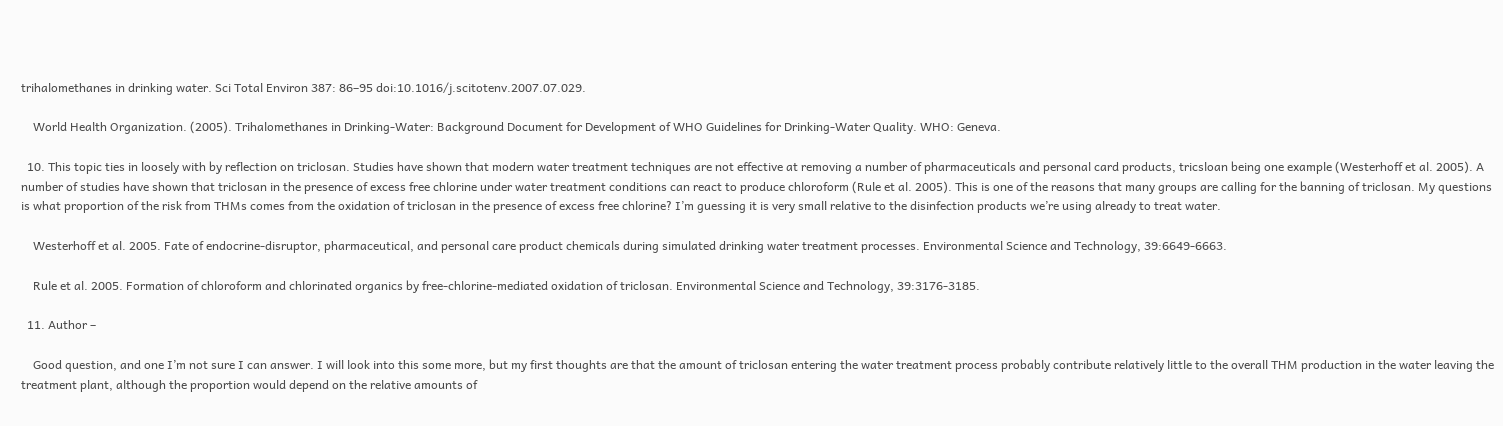trihalomethanes in drinking water. Sci Total Environ 387: 86–95 doi:10.1016/j.scitotenv.2007.07.029.

    World Health Organization. (2005). Trihalomethanes in Drinking-Water: Background Document for Development of WHO Guidelines for Drinking-Water Quality. WHO: Geneva.

  10. This topic ties in loosely with by reflection on triclosan. Studies have shown that modern water treatment techniques are not effective at removing a number of pharmaceuticals and personal card products, tricsloan being one example (Westerhoff et al. 2005). A number of studies have shown that triclosan in the presence of excess free chlorine under water treatment conditions can react to produce chloroform (Rule et al. 2005). This is one of the reasons that many groups are calling for the banning of triclosan. My questions is what proportion of the risk from THMs comes from the oxidation of triclosan in the presence of excess free chlorine? I’m guessing it is very small relative to the disinfection products we’re using already to treat water.

    Westerhoff et al. 2005. Fate of endocrine-disruptor, pharmaceutical, and personal care product chemicals during simulated drinking water treatment processes. Environmental Science and Technology, 39:6649-6663.

    Rule et al. 2005. Formation of chloroform and chlorinated organics by free-chlorine-mediated oxidation of triclosan. Environmental Science and Technology, 39:3176-3185.

  11. Author –

    Good question, and one I’m not sure I can answer. I will look into this some more, but my first thoughts are that the amount of triclosan entering the water treatment process probably contribute relatively little to the overall THM production in the water leaving the treatment plant, although the proportion would depend on the relative amounts of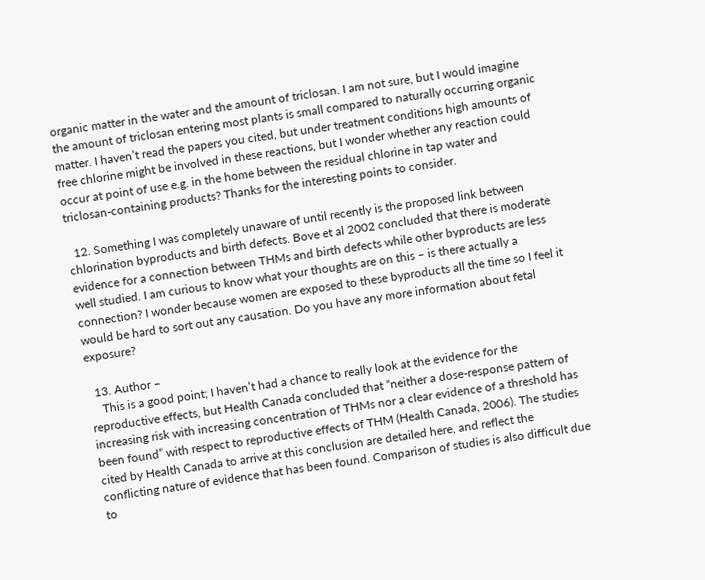organic matter in the water and the amount of triclosan. I am not sure, but I would imagine the amount of triclosan entering most plants is small compared to naturally occurring organic matter. I haven’t read the papers you cited, but under treatment conditions high amounts of free chlorine might be involved in these reactions, but I wonder whether any reaction could occur at point of use e.g. in the home between the residual chlorine in tap water and triclosan-containing products? Thanks for the interesting points to consider.

  12. Something I was completely unaware of until recently is the proposed link between chlorination byproducts and birth defects. Bove et al 2002 concluded that there is moderate evidence for a connection between THMs and birth defects while other byproducts are less well studied. I am curious to know what your thoughts are on this – is there actually a connection? I wonder because women are exposed to these byproducts all the time so I feel it would be hard to sort out any causation. Do you have any more information about fetal exposure?

  13. Author –
    This is a good point; I haven’t had a chance to really look at the evidence for the reproductive effects, but Health Canada concluded that “neither a dose-response pattern of increasing risk with increasing concentration of THMs nor a clear evidence of a threshold has been found” with respect to reproductive effects of THM (Health Canada, 2006). The studies cited by Health Canada to arrive at this conclusion are detailed here, and reflect the conflicting nature of evidence that has been found. Comparison of studies is also difficult due to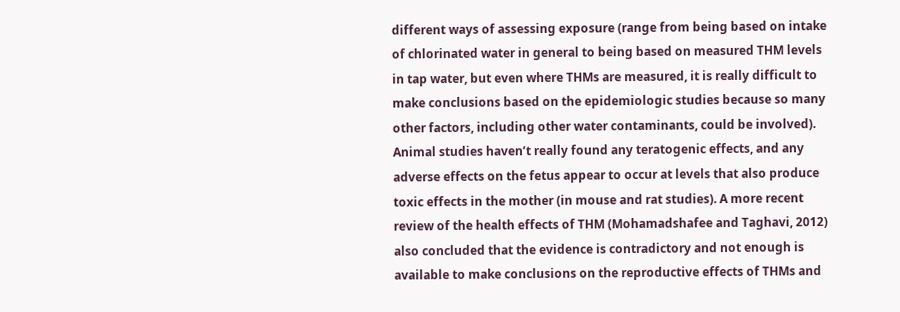different ways of assessing exposure (range from being based on intake of chlorinated water in general to being based on measured THM levels in tap water, but even where THMs are measured, it is really difficult to make conclusions based on the epidemiologic studies because so many other factors, including other water contaminants, could be involved). Animal studies haven’t really found any teratogenic effects, and any adverse effects on the fetus appear to occur at levels that also produce toxic effects in the mother (in mouse and rat studies). A more recent review of the health effects of THM (Mohamadshafee and Taghavi, 2012) also concluded that the evidence is contradictory and not enough is available to make conclusions on the reproductive effects of THMs and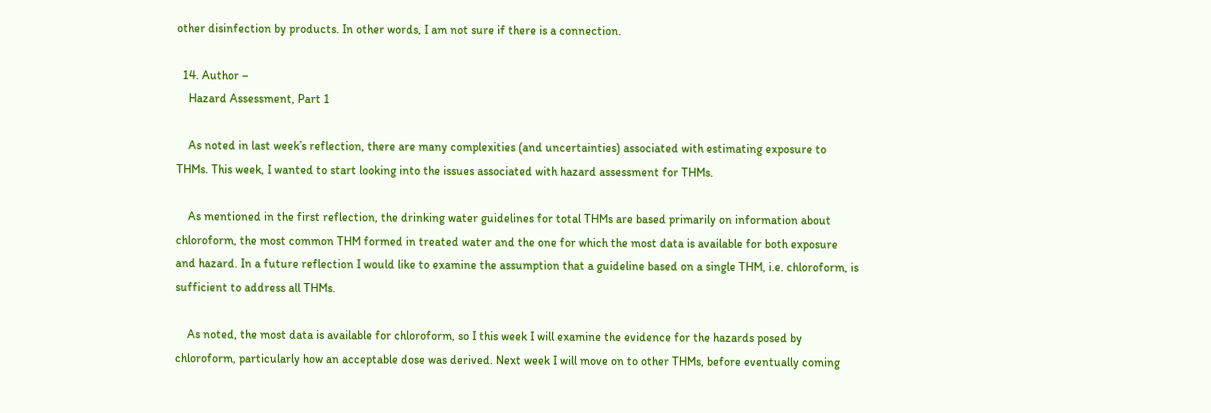other disinfection by products. In other words, I am not sure if there is a connection.

  14. Author –
    Hazard Assessment, Part 1

    As noted in last week’s reflection, there are many complexities (and uncertainties) associated with estimating exposure to THMs. This week, I wanted to start looking into the issues associated with hazard assessment for THMs.

    As mentioned in the first reflection, the drinking water guidelines for total THMs are based primarily on information about chloroform, the most common THM formed in treated water and the one for which the most data is available for both exposure and hazard. In a future reflection I would like to examine the assumption that a guideline based on a single THM, i.e. chloroform, is sufficient to address all THMs.

    As noted, the most data is available for chloroform, so I this week I will examine the evidence for the hazards posed by chloroform, particularly how an acceptable dose was derived. Next week I will move on to other THMs, before eventually coming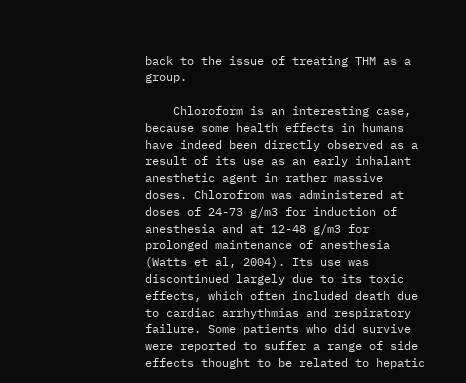back to the issue of treating THM as a group.

    Chloroform is an interesting case, because some health effects in humans have indeed been directly observed as a result of its use as an early inhalant anesthetic agent in rather massive doses. Chlorofrom was administered at doses of 24-73 g/m3 for induction of anesthesia and at 12-48 g/m3 for prolonged maintenance of anesthesia (Watts et al, 2004). Its use was discontinued largely due to its toxic effects, which often included death due to cardiac arrhythmias and respiratory failure. Some patients who did survive were reported to suffer a range of side effects thought to be related to hepatic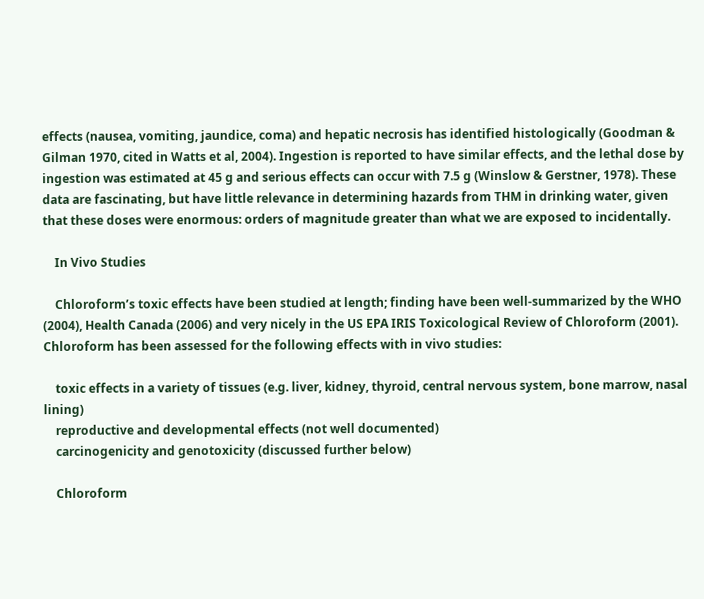effects (nausea, vomiting, jaundice, coma) and hepatic necrosis has identified histologically (Goodman & Gilman 1970, cited in Watts et al, 2004). Ingestion is reported to have similar effects, and the lethal dose by ingestion was estimated at 45 g and serious effects can occur with 7.5 g (Winslow & Gerstner, 1978). These data are fascinating, but have little relevance in determining hazards from THM in drinking water, given that these doses were enormous: orders of magnitude greater than what we are exposed to incidentally.

    In Vivo Studies

    Chloroform’s toxic effects have been studied at length; finding have been well-summarized by the WHO (2004), Health Canada (2006) and very nicely in the US EPA IRIS Toxicological Review of Chloroform (2001). Chloroform has been assessed for the following effects with in vivo studies:

    toxic effects in a variety of tissues (e.g. liver, kidney, thyroid, central nervous system, bone marrow, nasal lining)
    reproductive and developmental effects (not well documented)
    carcinogenicity and genotoxicity (discussed further below)

    Chloroform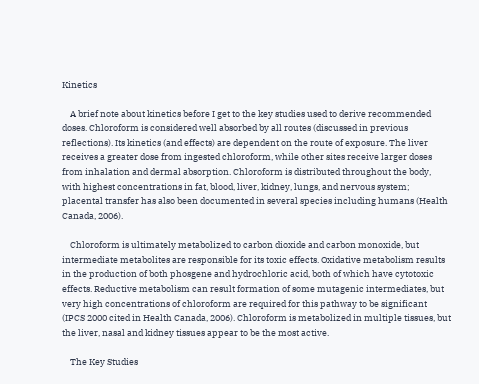Kinetics

    A brief note about kinetics before I get to the key studies used to derive recommended doses. Chloroform is considered well absorbed by all routes (discussed in previous reflections). Its kinetics (and effects) are dependent on the route of exposure. The liver receives a greater dose from ingested chloroform, while other sites receive larger doses from inhalation and dermal absorption. Chloroform is distributed throughout the body, with highest concentrations in fat, blood, liver, kidney, lungs, and nervous system; placental transfer has also been documented in several species including humans (Health Canada, 2006).

    Chloroform is ultimately metabolized to carbon dioxide and carbon monoxide, but intermediate metabolites are responsible for its toxic effects. Oxidative metabolism results in the production of both phosgene and hydrochloric acid, both of which have cytotoxic effects. Reductive metabolism can result formation of some mutagenic intermediates, but very high concentrations of chloroform are required for this pathway to be significant (IPCS 2000 cited in Health Canada, 2006). Chloroform is metabolized in multiple tissues, but the liver, nasal and kidney tissues appear to be the most active.

    The Key Studies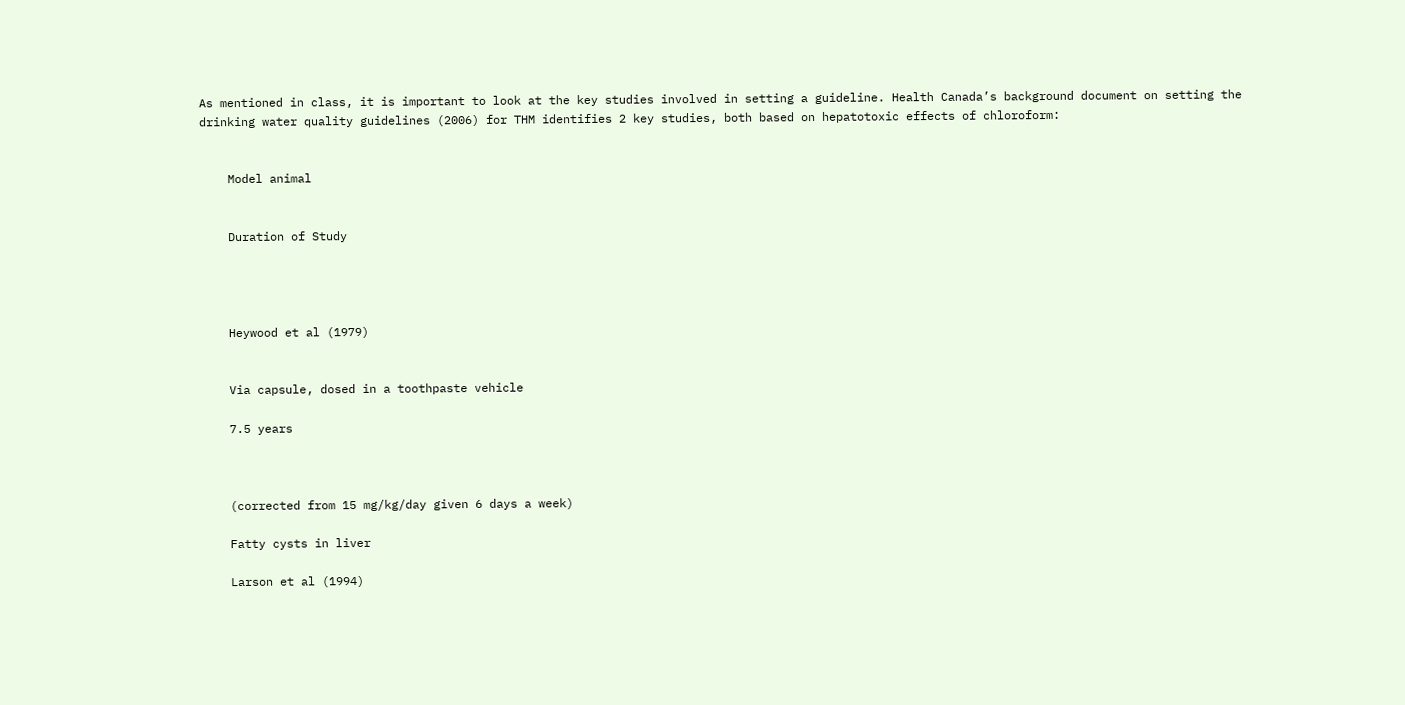As mentioned in class, it is important to look at the key studies involved in setting a guideline. Health Canada’s background document on setting the drinking water quality guidelines (2006) for THM identifies 2 key studies, both based on hepatotoxic effects of chloroform:


    Model animal


    Duration of Study




    Heywood et al (1979)


    Via capsule, dosed in a toothpaste vehicle

    7.5 years



    (corrected from 15 mg/kg/day given 6 days a week)

    Fatty cysts in liver

    Larson et al (1994)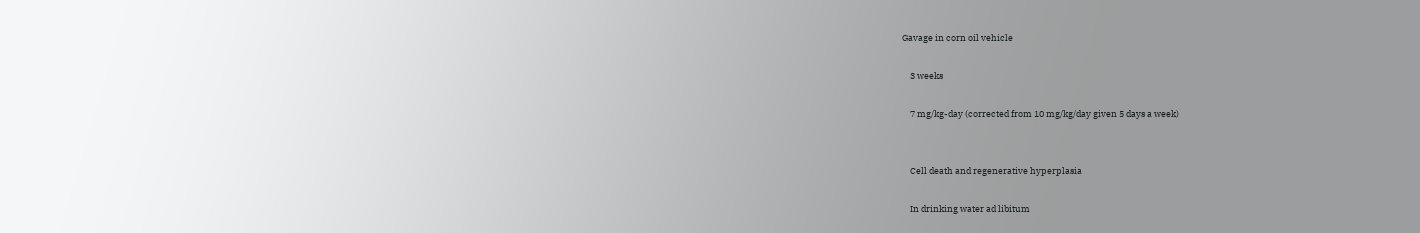Gavage in corn oil vehicle

    3 weeks

    7 mg/kg-day (corrected from 10 mg/kg/day given 5 days a week)


    Cell death and regenerative hyperplasia

    In drinking water ad libitum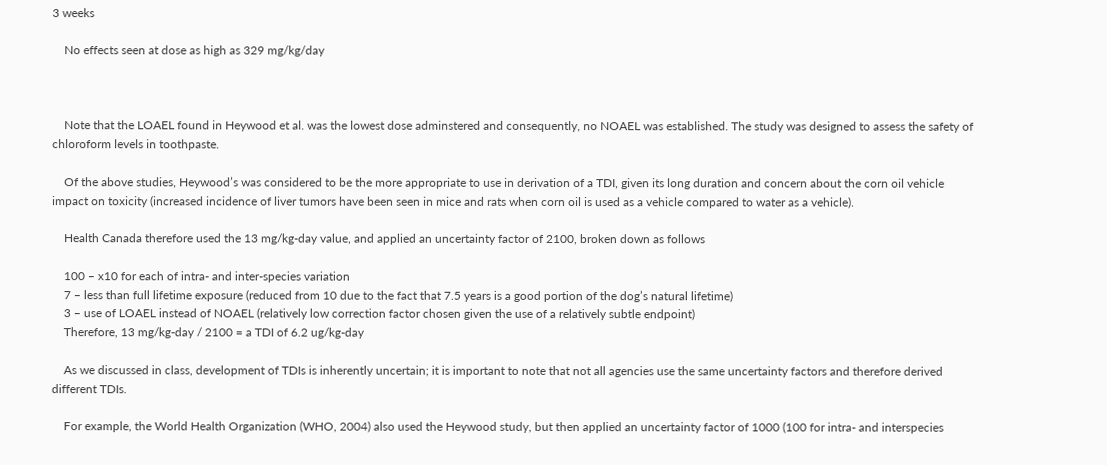3 weeks

    No effects seen at dose as high as 329 mg/kg/day



    Note that the LOAEL found in Heywood et al. was the lowest dose adminstered and consequently, no NOAEL was established. The study was designed to assess the safety of chloroform levels in toothpaste.

    Of the above studies, Heywood’s was considered to be the more appropriate to use in derivation of a TDI, given its long duration and concern about the corn oil vehicle impact on toxicity (increased incidence of liver tumors have been seen in mice and rats when corn oil is used as a vehicle compared to water as a vehicle).

    Health Canada therefore used the 13 mg/kg-day value, and applied an uncertainty factor of 2100, broken down as follows

    100 – x10 for each of intra- and inter-species variation
    7 – less than full lifetime exposure (reduced from 10 due to the fact that 7.5 years is a good portion of the dog’s natural lifetime)
    3 – use of LOAEL instead of NOAEL (relatively low correction factor chosen given the use of a relatively subtle endpoint)
    Therefore, 13 mg/kg-day / 2100 = a TDI of 6.2 ug/kg-day

    As we discussed in class, development of TDIs is inherently uncertain; it is important to note that not all agencies use the same uncertainty factors and therefore derived different TDIs.

    For example, the World Health Organization (WHO, 2004) also used the Heywood study, but then applied an uncertainty factor of 1000 (100 for intra- and interspecies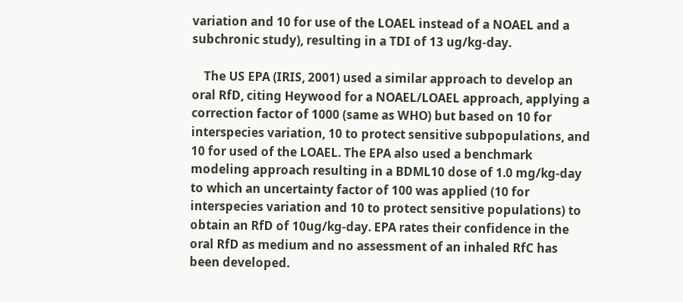variation and 10 for use of the LOAEL instead of a NOAEL and a subchronic study), resulting in a TDI of 13 ug/kg-day.

    The US EPA (IRIS, 2001) used a similar approach to develop an oral RfD, citing Heywood for a NOAEL/LOAEL approach, applying a correction factor of 1000 (same as WHO) but based on 10 for interspecies variation, 10 to protect sensitive subpopulations, and 10 for used of the LOAEL. The EPA also used a benchmark modeling approach resulting in a BDML10 dose of 1.0 mg/kg-day to which an uncertainty factor of 100 was applied (10 for interspecies variation and 10 to protect sensitive populations) to obtain an RfD of 10ug/kg-day. EPA rates their confidence in the oral RfD as medium and no assessment of an inhaled RfC has been developed.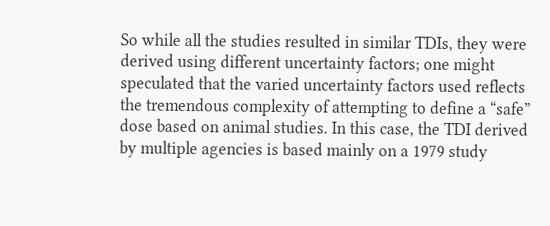So while all the studies resulted in similar TDIs, they were derived using different uncertainty factors; one might speculated that the varied uncertainty factors used reflects the tremendous complexity of attempting to define a “safe” dose based on animal studies. In this case, the TDI derived by multiple agencies is based mainly on a 1979 study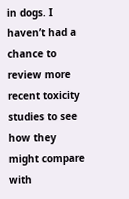in dogs. I haven’t had a chance to review more recent toxicity studies to see how they might compare with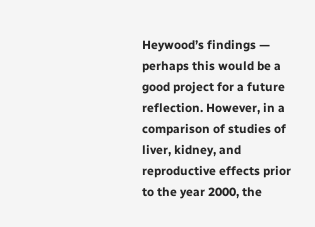Heywood’s findings — perhaps this would be a good project for a future reflection. However, in a comparison of studies of liver, kidney, and reproductive effects prior to the year 2000, the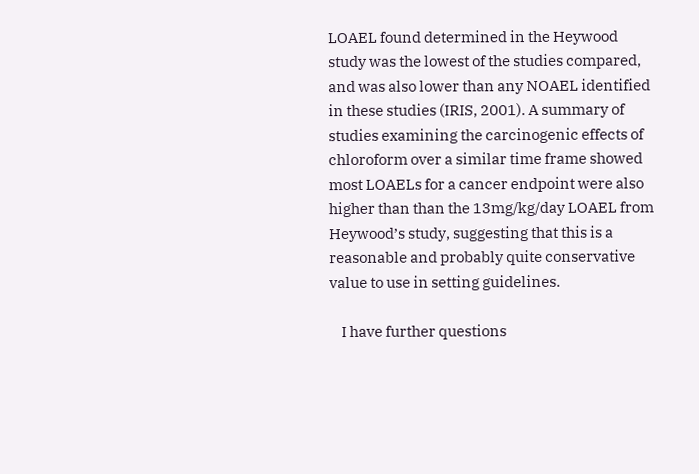LOAEL found determined in the Heywood study was the lowest of the studies compared, and was also lower than any NOAEL identified in these studies (IRIS, 2001). A summary of studies examining the carcinogenic effects of chloroform over a similar time frame showed most LOAELs for a cancer endpoint were also higher than than the 13mg/kg/day LOAEL from Heywood’s study, suggesting that this is a reasonable and probably quite conservative value to use in setting guidelines.

    I have further questions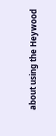about using the Heywood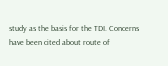study as the basis for the TDI. Concerns have been cited about route of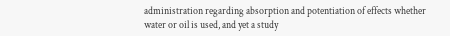administration regarding absorption and potentiation of effects whether water or oil is used, and yet a study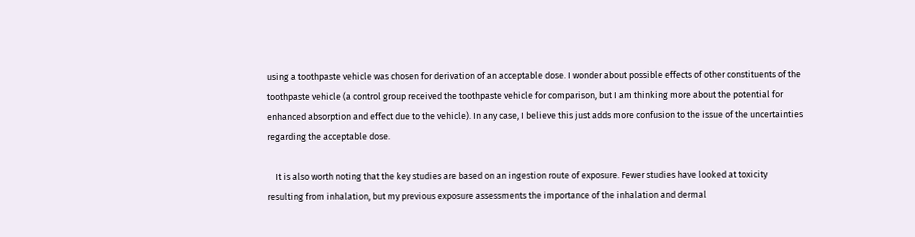using a toothpaste vehicle was chosen for derivation of an acceptable dose. I wonder about possible effects of other constituents of the toothpaste vehicle (a control group received the toothpaste vehicle for comparison, but I am thinking more about the potential for enhanced absorption and effect due to the vehicle). In any case, I believe this just adds more confusion to the issue of the uncertainties regarding the acceptable dose.

    It is also worth noting that the key studies are based on an ingestion route of exposure. Fewer studies have looked at toxicity resulting from inhalation, but my previous exposure assessments the importance of the inhalation and dermal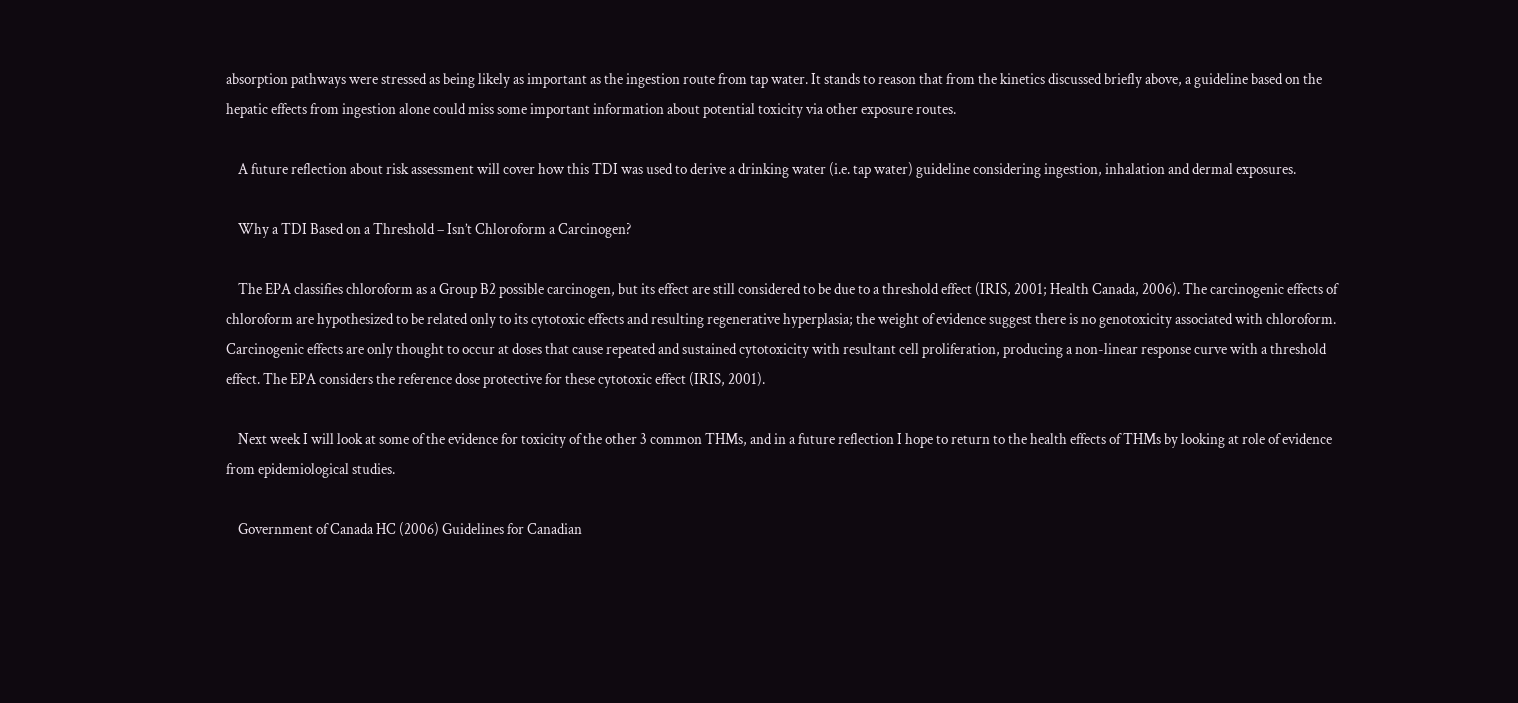absorption pathways were stressed as being likely as important as the ingestion route from tap water. It stands to reason that from the kinetics discussed briefly above, a guideline based on the hepatic effects from ingestion alone could miss some important information about potential toxicity via other exposure routes.

    A future reflection about risk assessment will cover how this TDI was used to derive a drinking water (i.e. tap water) guideline considering ingestion, inhalation and dermal exposures.

    Why a TDI Based on a Threshold – Isn’t Chloroform a Carcinogen?

    The EPA classifies chloroform as a Group B2 possible carcinogen, but its effect are still considered to be due to a threshold effect (IRIS, 2001; Health Canada, 2006). The carcinogenic effects of chloroform are hypothesized to be related only to its cytotoxic effects and resulting regenerative hyperplasia; the weight of evidence suggest there is no genotoxicity associated with chloroform. Carcinogenic effects are only thought to occur at doses that cause repeated and sustained cytotoxicity with resultant cell proliferation, producing a non-linear response curve with a threshold effect. The EPA considers the reference dose protective for these cytotoxic effect (IRIS, 2001).

    Next week I will look at some of the evidence for toxicity of the other 3 common THMs, and in a future reflection I hope to return to the health effects of THMs by looking at role of evidence from epidemiological studies.

    Government of Canada HC (2006) Guidelines for Canadian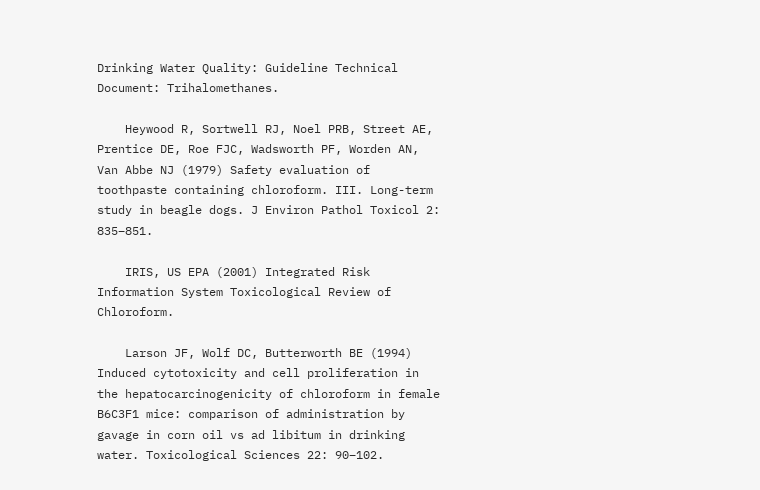Drinking Water Quality: Guideline Technical Document: Trihalomethanes.

    Heywood R, Sortwell RJ, Noel PRB, Street AE, Prentice DE, Roe FJC, Wadsworth PF, Worden AN, Van Abbe NJ (1979) Safety evaluation of toothpaste containing chloroform. III. Long-term study in beagle dogs. J Environ Pathol Toxicol 2: 835–851.

    IRIS, US EPA (2001) Integrated Risk Information System Toxicological Review of Chloroform.

    Larson JF, Wolf DC, Butterworth BE (1994) Induced cytotoxicity and cell proliferation in the hepatocarcinogenicity of chloroform in female B6C3F1 mice: comparison of administration by gavage in corn oil vs ad libitum in drinking water. Toxicological Sciences 22: 90–102.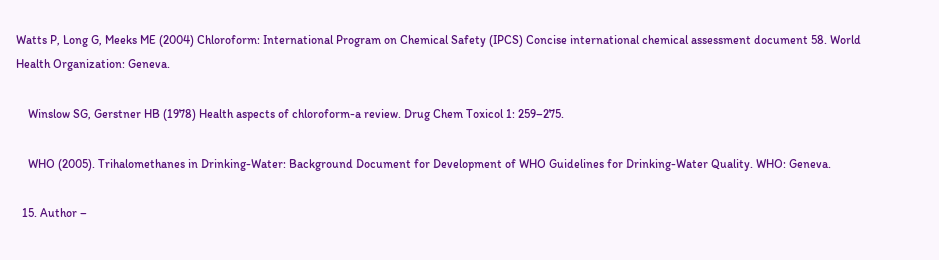Watts P, Long G, Meeks ME (2004) Chloroform: International Program on Chemical Safety (IPCS) Concise international chemical assessment document 58. World Health Organization: Geneva.

    Winslow SG, Gerstner HB (1978) Health aspects of chloroform-a review. Drug Chem Toxicol 1: 259–275.

    WHO (2005). Trihalomethanes in Drinking-Water: Background Document for Development of WHO Guidelines for Drinking-Water Quality. WHO: Geneva.

  15. Author –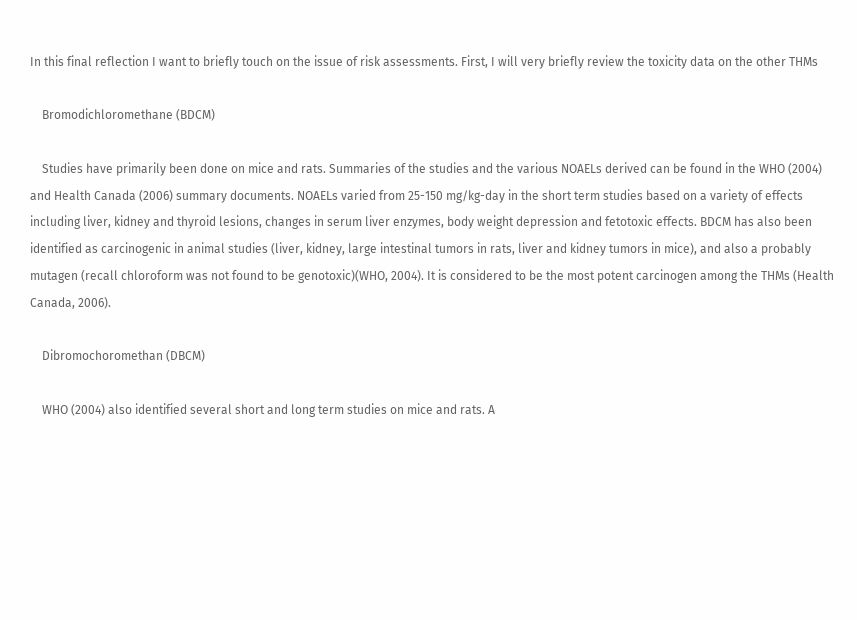In this final reflection I want to briefly touch on the issue of risk assessments. First, I will very briefly review the toxicity data on the other THMs

    Bromodichloromethane (BDCM)

    Studies have primarily been done on mice and rats. Summaries of the studies and the various NOAELs derived can be found in the WHO (2004) and Health Canada (2006) summary documents. NOAELs varied from 25-150 mg/kg-day in the short term studies based on a variety of effects including liver, kidney and thyroid lesions, changes in serum liver enzymes, body weight depression and fetotoxic effects. BDCM has also been identified as carcinogenic in animal studies (liver, kidney, large intestinal tumors in rats, liver and kidney tumors in mice), and also a probably mutagen (recall chloroform was not found to be genotoxic)(WHO, 2004). It is considered to be the most potent carcinogen among the THMs (Health Canada, 2006).

    Dibromochoromethan (DBCM)

    WHO (2004) also identified several short and long term studies on mice and rats. A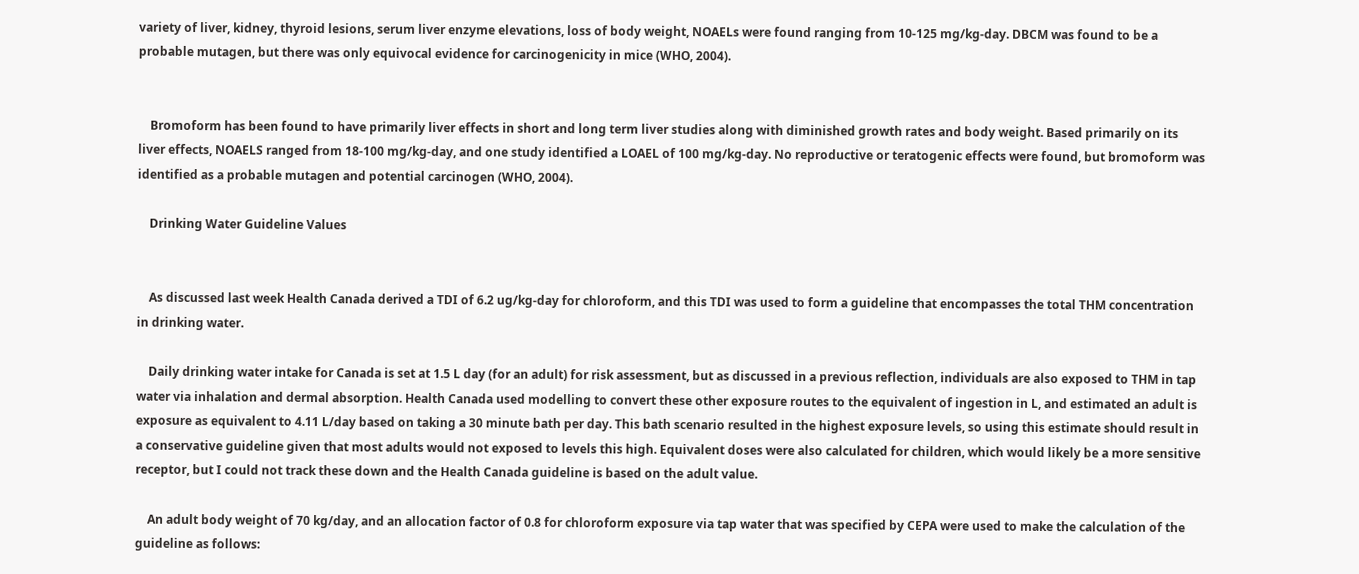variety of liver, kidney, thyroid lesions, serum liver enzyme elevations, loss of body weight, NOAELs were found ranging from 10-125 mg/kg-day. DBCM was found to be a probable mutagen, but there was only equivocal evidence for carcinogenicity in mice (WHO, 2004).


    Bromoform has been found to have primarily liver effects in short and long term liver studies along with diminished growth rates and body weight. Based primarily on its liver effects, NOAELS ranged from 18-100 mg/kg-day, and one study identified a LOAEL of 100 mg/kg-day. No reproductive or teratogenic effects were found, but bromoform was identified as a probable mutagen and potential carcinogen (WHO, 2004).

    Drinking Water Guideline Values


    As discussed last week Health Canada derived a TDI of 6.2 ug/kg-day for chloroform, and this TDI was used to form a guideline that encompasses the total THM concentration in drinking water.

    Daily drinking water intake for Canada is set at 1.5 L day (for an adult) for risk assessment, but as discussed in a previous reflection, individuals are also exposed to THM in tap water via inhalation and dermal absorption. Health Canada used modelling to convert these other exposure routes to the equivalent of ingestion in L, and estimated an adult is exposure as equivalent to 4.11 L/day based on taking a 30 minute bath per day. This bath scenario resulted in the highest exposure levels, so using this estimate should result in a conservative guideline given that most adults would not exposed to levels this high. Equivalent doses were also calculated for children, which would likely be a more sensitive receptor, but I could not track these down and the Health Canada guideline is based on the adult value.

    An adult body weight of 70 kg/day, and an allocation factor of 0.8 for chloroform exposure via tap water that was specified by CEPA were used to make the calculation of the guideline as follows: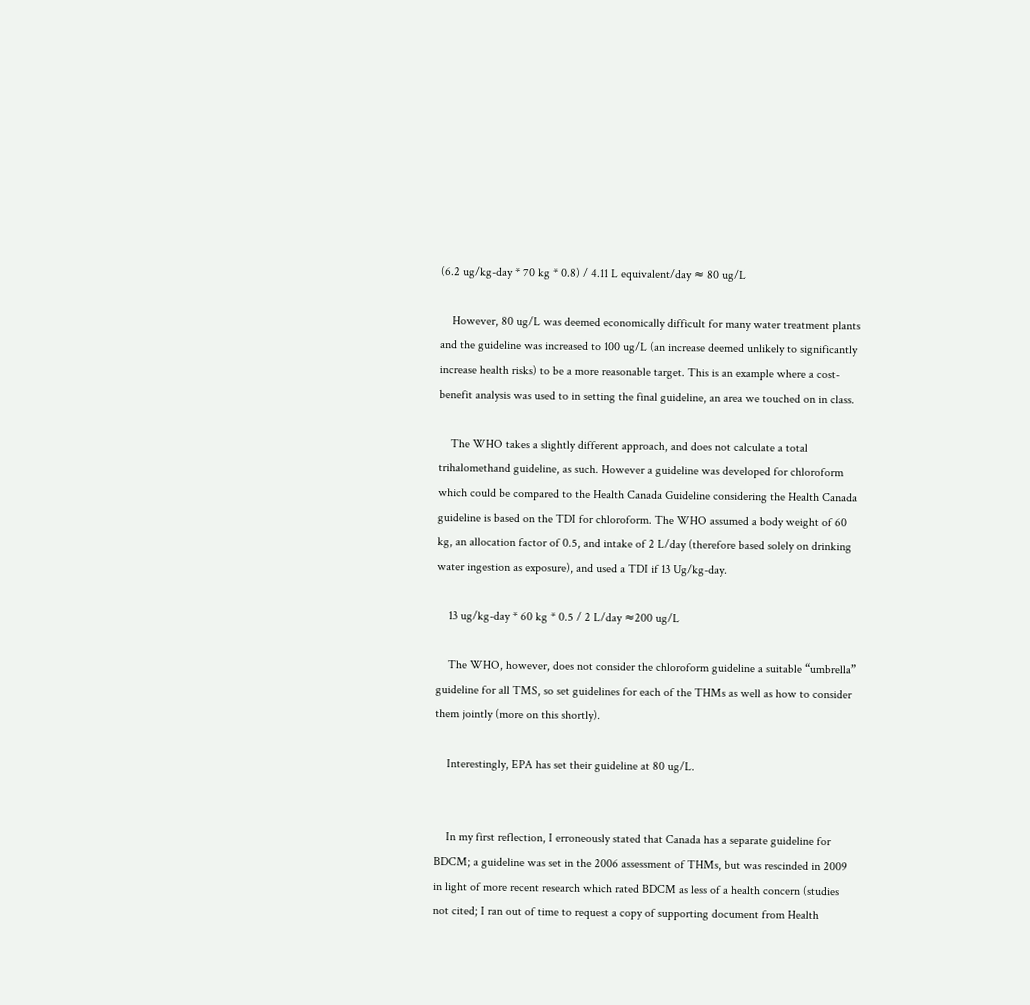(6.2 ug/kg-day * 70 kg * 0.8) / 4.11 L equivalent/day ≈ 80 ug/L

    However, 80 ug/L was deemed economically difficult for many water treatment plants and the guideline was increased to 100 ug/L (an increase deemed unlikely to significantly increase health risks) to be a more reasonable target. This is an example where a cost-benefit analysis was used to in setting the final guideline, an area we touched on in class.

    The WHO takes a slightly different approach, and does not calculate a total trihalomethand guideline, as such. However a guideline was developed for chloroform which could be compared to the Health Canada Guideline considering the Health Canada guideline is based on the TDI for chloroform. The WHO assumed a body weight of 60 kg, an allocation factor of 0.5, and intake of 2 L/day (therefore based solely on drinking water ingestion as exposure), and used a TDI if 13 Ug/kg-day.

    13 ug/kg-day * 60 kg * 0.5 / 2 L/day ≈200 ug/L

    The WHO, however, does not consider the chloroform guideline a suitable “umbrella” guideline for all TMS, so set guidelines for each of the THMs as well as how to consider them jointly (more on this shortly).

    Interestingly, EPA has set their guideline at 80 ug/L.


    In my first reflection, I erroneously stated that Canada has a separate guideline for BDCM; a guideline was set in the 2006 assessment of THMs, but was rescinded in 2009 in light of more recent research which rated BDCM as less of a health concern (studies not cited; I ran out of time to request a copy of supporting document from Health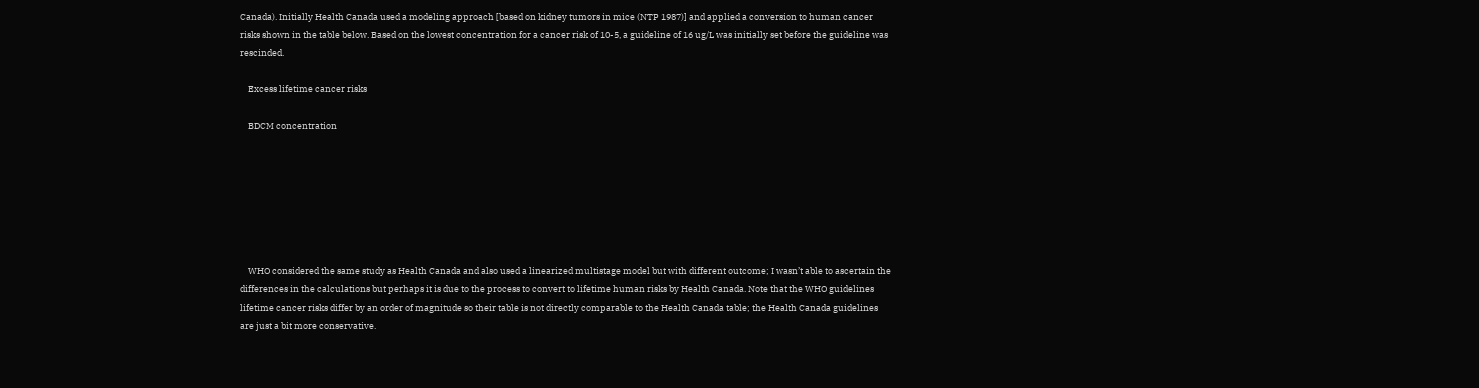Canada). Initially Health Canada used a modeling approach [based on kidney tumors in mice (NTP 1987)] and applied a conversion to human cancer risks shown in the table below. Based on the lowest concentration for a cancer risk of 10-5, a guideline of 16 ug/L was initially set before the guideline was rescinded.

    Excess lifetime cancer risks

    BDCM concentration







    WHO considered the same study as Health Canada and also used a linearized multistage model but with different outcome; I wasn’t able to ascertain the differences in the calculations but perhaps it is due to the process to convert to lifetime human risks by Health Canada. Note that the WHO guidelines lifetime cancer risks differ by an order of magnitude so their table is not directly comparable to the Health Canada table; the Health Canada guidelines are just a bit more conservative.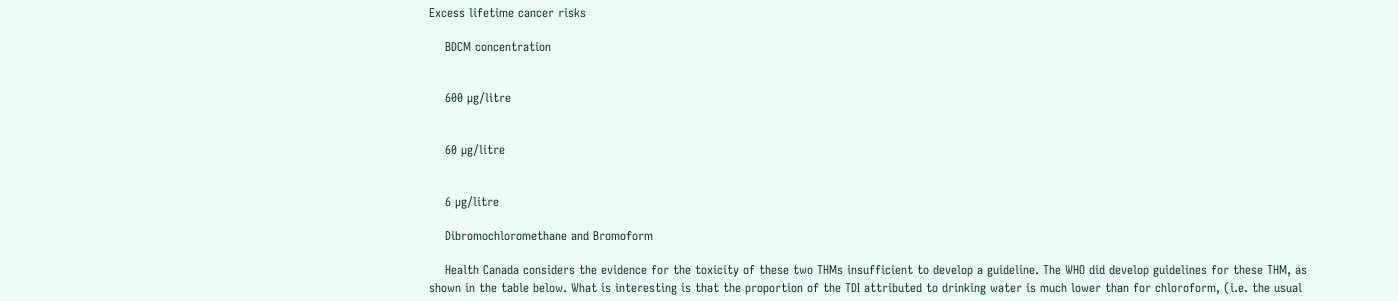Excess lifetime cancer risks

    BDCM concentration


    600 µg/litre


    60 µg/litre


    6 µg/litre

    Dibromochloromethane and Bromoform

    Health Canada considers the evidence for the toxicity of these two THMs insufficient to develop a guideline. The WHO did develop guidelines for these THM, as shown in the table below. What is interesting is that the proportion of the TDI attributed to drinking water is much lower than for chloroform, (i.e. the usual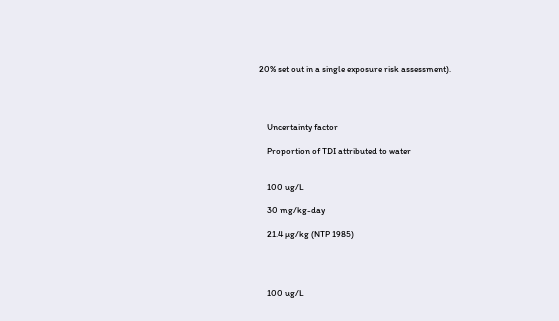20% set out in a single exposure risk assessment).




    Uncertainty factor

    Proportion of TDI attributed to water


    100 ug/L

    30 mg/kg-day

    21.4 µg/kg (NTP 1985)




    100 ug/L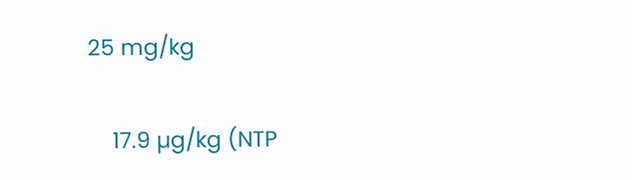25 mg/kg

    17.9 µg/kg (NTP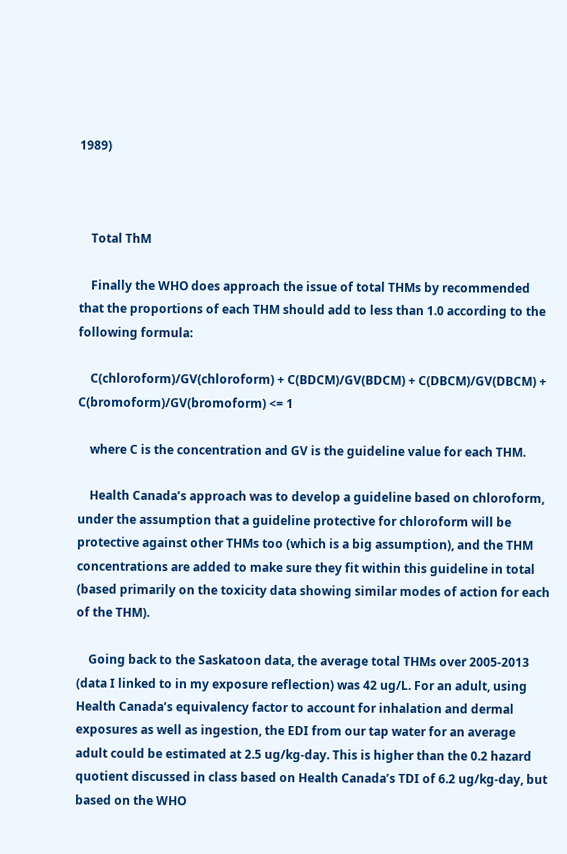1989)



    Total ThM

    Finally the WHO does approach the issue of total THMs by recommended that the proportions of each THM should add to less than 1.0 according to the following formula:

    C(chloroform)/GV(chloroform) + C(BDCM)/GV(BDCM) + C(DBCM)/GV(DBCM) + C(bromoform)/GV(bromoform) <= 1

    where C is the concentration and GV is the guideline value for each THM.

    Health Canada’s approach was to develop a guideline based on chloroform, under the assumption that a guideline protective for chloroform will be protective against other THMs too (which is a big assumption), and the THM concentrations are added to make sure they fit within this guideline in total (based primarily on the toxicity data showing similar modes of action for each of the THM).

    Going back to the Saskatoon data, the average total THMs over 2005-2013 (data I linked to in my exposure reflection) was 42 ug/L. For an adult, using Health Canada’s equivalency factor to account for inhalation and dermal exposures as well as ingestion, the EDI from our tap water for an average adult could be estimated at 2.5 ug/kg-day. This is higher than the 0.2 hazard quotient discussed in class based on Health Canada’s TDI of 6.2 ug/kg-day, but based on the WHO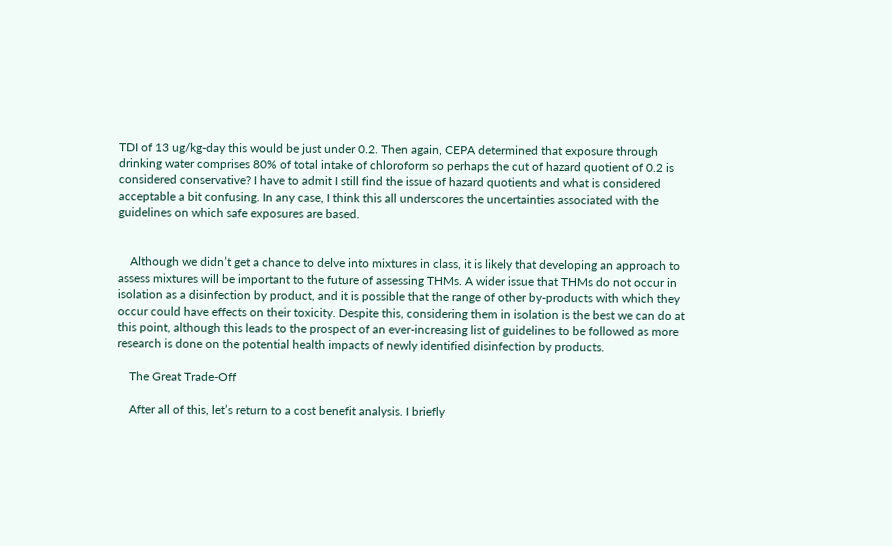TDI of 13 ug/kg-day this would be just under 0.2. Then again, CEPA determined that exposure through drinking water comprises 80% of total intake of chloroform so perhaps the cut of hazard quotient of 0.2 is considered conservative? I have to admit I still find the issue of hazard quotients and what is considered acceptable a bit confusing. In any case, I think this all underscores the uncertainties associated with the guidelines on which safe exposures are based.


    Although we didn’t get a chance to delve into mixtures in class, it is likely that developing an approach to assess mixtures will be important to the future of assessing THMs. A wider issue that THMs do not occur in isolation as a disinfection by product, and it is possible that the range of other by-products with which they occur could have effects on their toxicity. Despite this, considering them in isolation is the best we can do at this point, although this leads to the prospect of an ever-increasing list of guidelines to be followed as more research is done on the potential health impacts of newly identified disinfection by products.

    The Great Trade-Off

    After all of this, let’s return to a cost benefit analysis. I briefly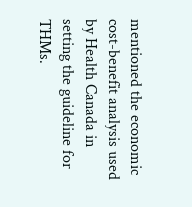mentioned the economic cost-benefit analysis used by Health Canada in setting the guideline for THMs.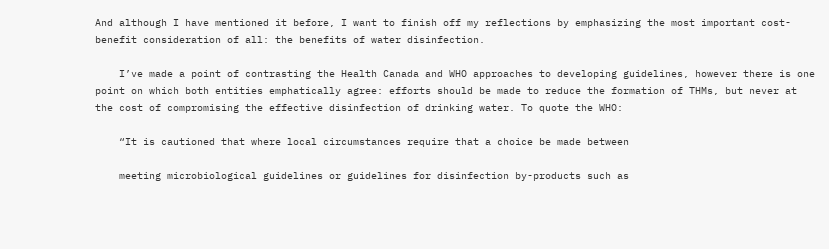And although I have mentioned it before, I want to finish off my reflections by emphasizing the most important cost-benefit consideration of all: the benefits of water disinfection.

    I’ve made a point of contrasting the Health Canada and WHO approaches to developing guidelines, however there is one point on which both entities emphatically agree: efforts should be made to reduce the formation of THMs, but never at the cost of compromising the effective disinfection of drinking water. To quote the WHO:

    “It is cautioned that where local circumstances require that a choice be made between

    meeting microbiological guidelines or guidelines for disinfection by-products such as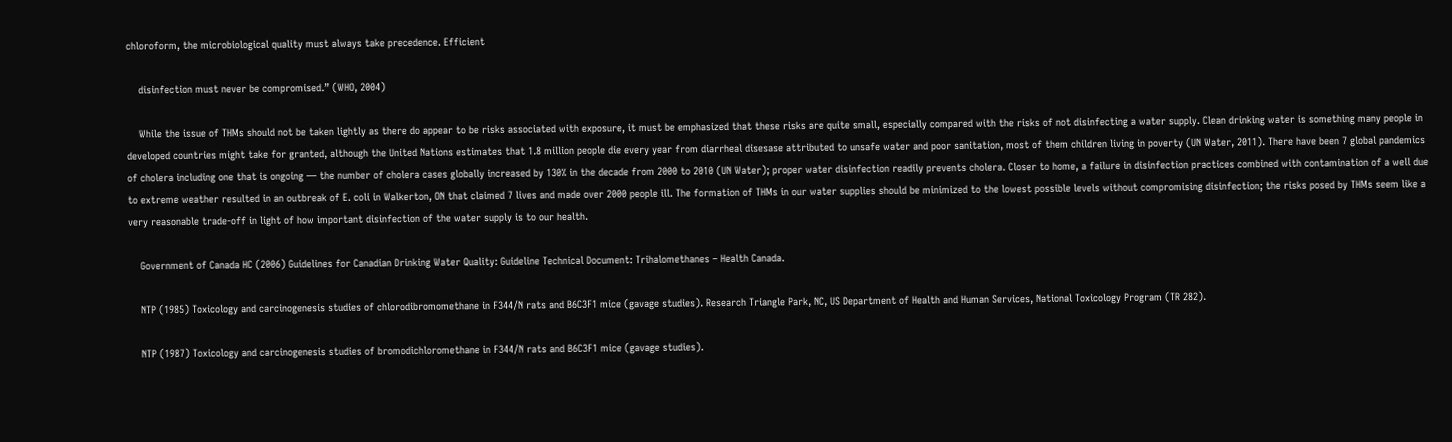chloroform, the microbiological quality must always take precedence. Efficient

    disinfection must never be compromised.” (WHO, 2004)

    While the issue of THMs should not be taken lightly as there do appear to be risks associated with exposure, it must be emphasized that these risks are quite small, especially compared with the risks of not disinfecting a water supply. Clean drinking water is something many people in developed countries might take for granted, although the United Nations estimates that 1.8 million people die every year from diarrheal disesase attributed to unsafe water and poor sanitation, most of them children living in poverty (UN Water, 2011). There have been 7 global pandemics of cholera including one that is ongoing — the number of cholera cases globally increased by 130% in the decade from 2000 to 2010 (UN Water); proper water disinfection readily prevents cholera. Closer to home, a failure in disinfection practices combined with contamination of a well due to extreme weather resulted in an outbreak of E. coli in Walkerton, ON that claimed 7 lives and made over 2000 people ill. The formation of THMs in our water supplies should be minimized to the lowest possible levels without compromising disinfection; the risks posed by THMs seem like a very reasonable trade-off in light of how important disinfection of the water supply is to our health.

    Government of Canada HC (2006) Guidelines for Canadian Drinking Water Quality: Guideline Technical Document: Trihalomethanes – Health Canada.

    NTP (1985) Toxicology and carcinogenesis studies of chlorodibromomethane in F344/N rats and B6C3F1 mice (gavage studies). Research Triangle Park, NC, US Department of Health and Human Services, National Toxicology Program (TR 282).

    NTP (1987) Toxicology and carcinogenesis studies of bromodichloromethane in F344/N rats and B6C3F1 mice (gavage studies).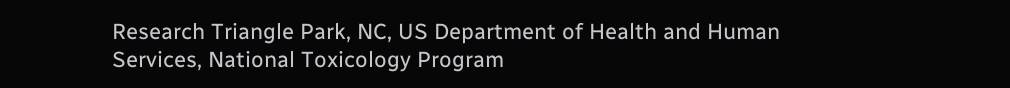Research Triangle Park, NC, US Department of Health and Human Services, National Toxicology Program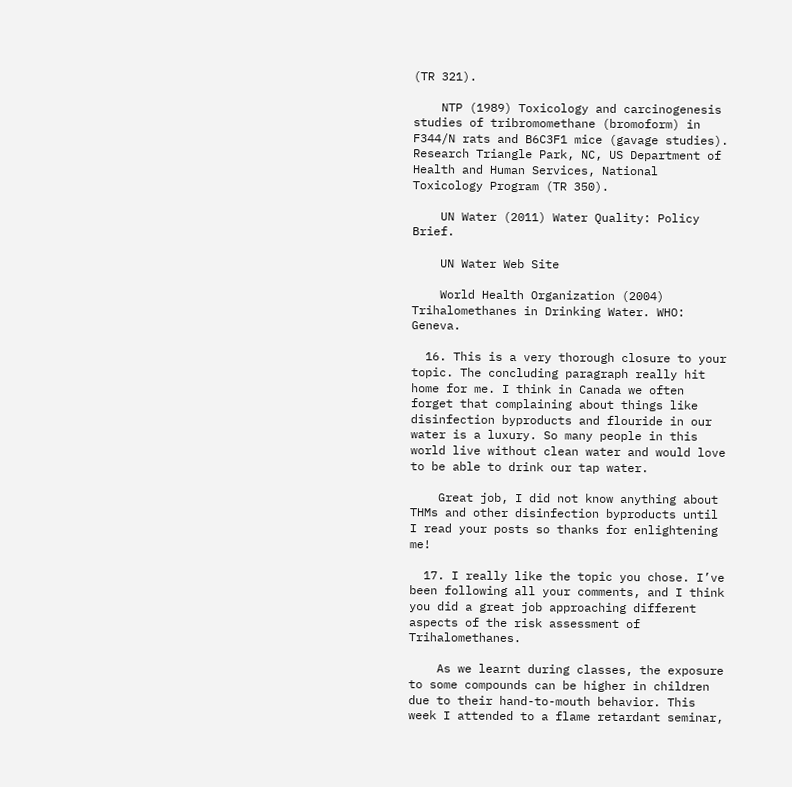(TR 321).

    NTP (1989) Toxicology and carcinogenesis studies of tribromomethane (bromoform) in F344/N rats and B6C3F1 mice (gavage studies). Research Triangle Park, NC, US Department of Health and Human Services, National Toxicology Program (TR 350).

    UN Water (2011) Water Quality: Policy Brief.

    UN Water Web Site

    World Health Organization (2004) Trihalomethanes in Drinking Water. WHO: Geneva.

  16. This is a very thorough closure to your topic. The concluding paragraph really hit home for me. I think in Canada we often forget that complaining about things like disinfection byproducts and flouride in our water is a luxury. So many people in this world live without clean water and would love to be able to drink our tap water.

    Great job, I did not know anything about THMs and other disinfection byproducts until I read your posts so thanks for enlightening me!

  17. I really like the topic you chose. I’ve been following all your comments, and I think you did a great job approaching different aspects of the risk assessment of Trihalomethanes.

    As we learnt during classes, the exposure to some compounds can be higher in children due to their hand-to-mouth behavior. This week I attended to a flame retardant seminar,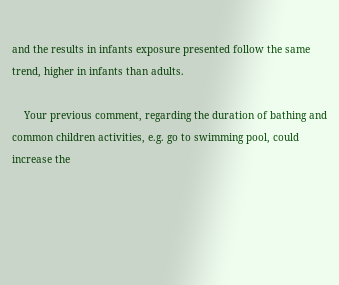and the results in infants exposure presented follow the same trend, higher in infants than adults.

    Your previous comment, regarding the duration of bathing and common children activities, e.g. go to swimming pool, could increase the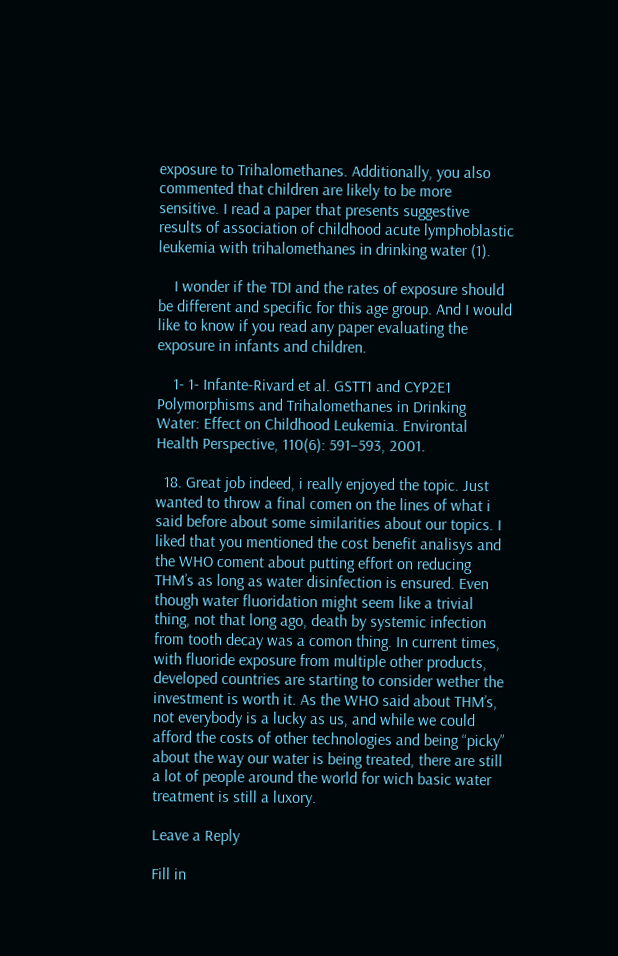exposure to Trihalomethanes. Additionally, you also commented that children are likely to be more sensitive. I read a paper that presents suggestive results of association of childhood acute lymphoblastic leukemia with trihalomethanes in drinking water (1).

    I wonder if the TDI and the rates of exposure should be different and specific for this age group. And I would like to know if you read any paper evaluating the exposure in infants and children.

    1- 1- Infante-Rivard et al. GSTT1 and CYP2E1 Polymorphisms and Trihalomethanes in Drinking Water: Effect on Childhood Leukemia. Environtal Health Perspective, 110(6): 591–593, 2001.

  18. Great job indeed, i really enjoyed the topic. Just wanted to throw a final comen on the lines of what i said before about some similarities about our topics. I liked that you mentioned the cost benefit analisys and the WHO coment about putting effort on reducing THM’s as long as water disinfection is ensured. Even though water fluoridation might seem like a trivial thing, not that long ago, death by systemic infection from tooth decay was a comon thing. In current times, with fluoride exposure from multiple other products, developed countries are starting to consider wether the investment is worth it. As the WHO said about THM’s, not everybody is a lucky as us, and while we could afford the costs of other technologies and being “picky” about the way our water is being treated, there are still a lot of people around the world for wich basic water treatment is still a luxory.

Leave a Reply

Fill in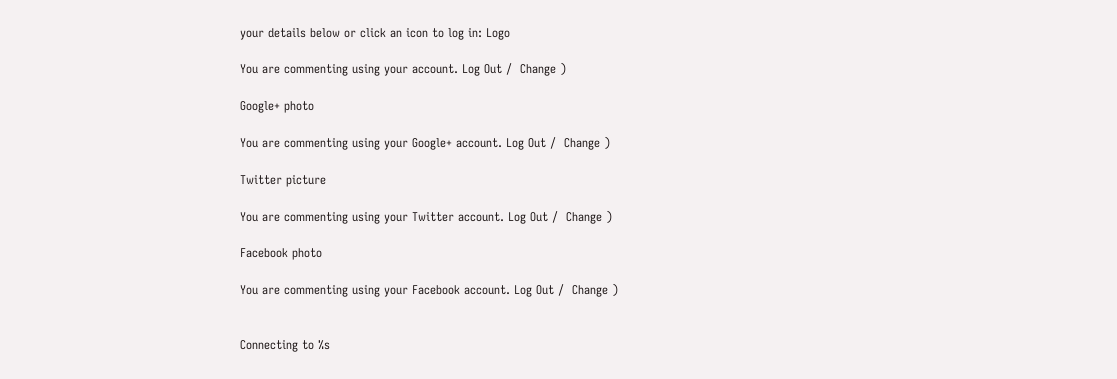your details below or click an icon to log in: Logo

You are commenting using your account. Log Out /  Change )

Google+ photo

You are commenting using your Google+ account. Log Out /  Change )

Twitter picture

You are commenting using your Twitter account. Log Out /  Change )

Facebook photo

You are commenting using your Facebook account. Log Out /  Change )


Connecting to %s